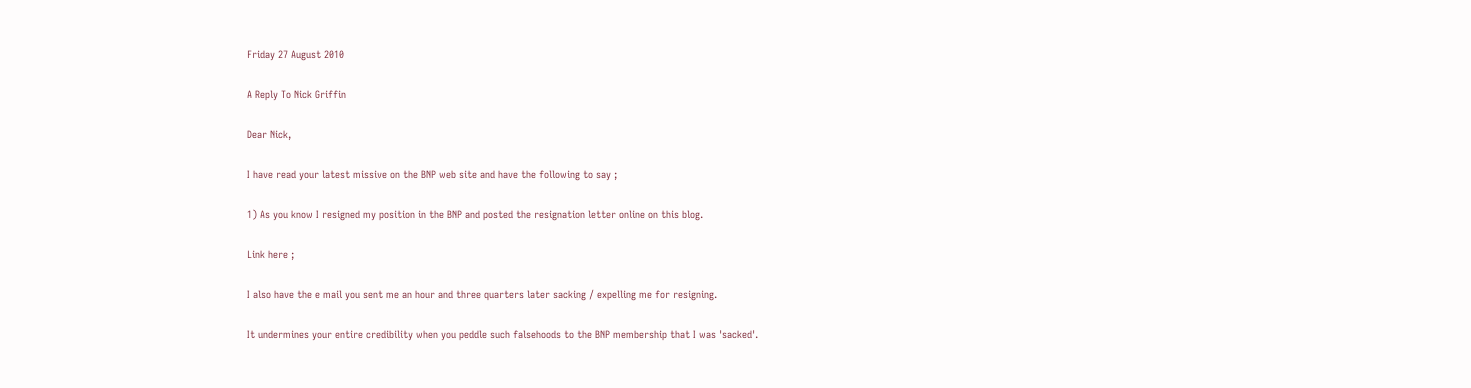Friday 27 August 2010

A Reply To Nick Griffin

Dear Nick,

I have read your latest missive on the BNP web site and have the following to say ;

1) As you know I resigned my position in the BNP and posted the resignation letter online on this blog.

Link here ;

I also have the e mail you sent me an hour and three quarters later sacking / expelling me for resigning.

It undermines your entire credibility when you peddle such falsehoods to the BNP membership that I was 'sacked'.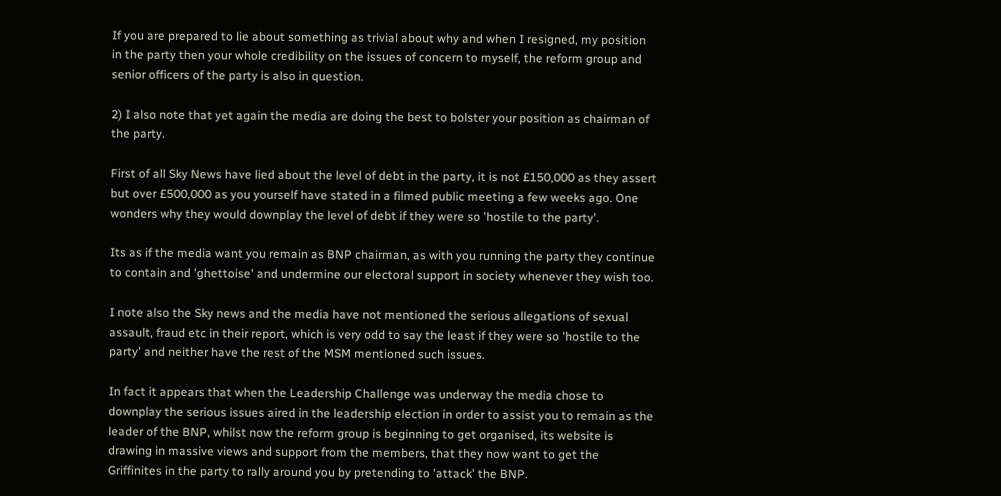If you are prepared to lie about something as trivial about why and when I resigned, my position in the party then your whole credibility on the issues of concern to myself, the reform group and senior officers of the party is also in question.

2) I also note that yet again the media are doing the best to bolster your position as chairman of the party.

First of all Sky News have lied about the level of debt in the party, it is not £150,000 as they assert but over £500,000 as you yourself have stated in a filmed public meeting a few weeks ago. One wonders why they would downplay the level of debt if they were so 'hostile to the party'.

Its as if the media want you remain as BNP chairman, as with you running the party they continue to contain and 'ghettoise' and undermine our electoral support in society whenever they wish too.

I note also the Sky news and the media have not mentioned the serious allegations of sexual assault, fraud etc in their report, which is very odd to say the least if they were so 'hostile to the party' and neither have the rest of the MSM mentioned such issues.

In fact it appears that when the Leadership Challenge was underway the media chose to downplay the serious issues aired in the leadership election in order to assist you to remain as the leader of the BNP, whilst now the reform group is beginning to get organised, its website is drawing in massive views and support from the members, that they now want to get the Griffinites in the party to rally around you by pretending to 'attack' the BNP.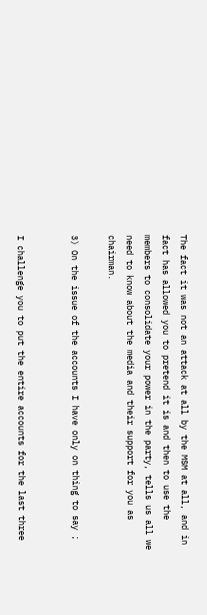The fact it was not an attack at all by the MSM at all, and in fact has allowed you to pretend it is and then to use the members to consolidate your power in the party, tells us all we need to know about the media and their support for you as chairman.

3) On the issue of the accounts I have only on thing to say ;


I challenge you to put the entire accounts for the last three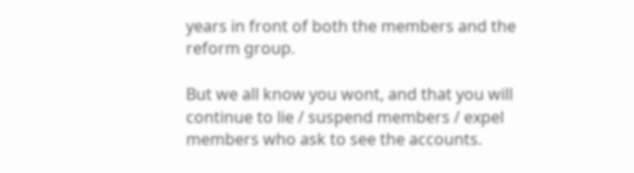years in front of both the members and the reform group.

But we all know you wont, and that you will continue to lie / suspend members / expel members who ask to see the accounts.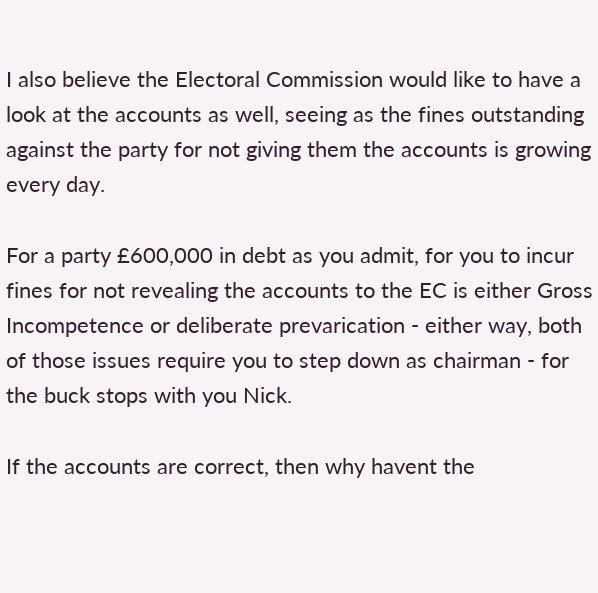I also believe the Electoral Commission would like to have a look at the accounts as well, seeing as the fines outstanding against the party for not giving them the accounts is growing every day.

For a party £600,000 in debt as you admit, for you to incur fines for not revealing the accounts to the EC is either Gross Incompetence or deliberate prevarication - either way, both of those issues require you to step down as chairman - for the buck stops with you Nick.

If the accounts are correct, then why havent the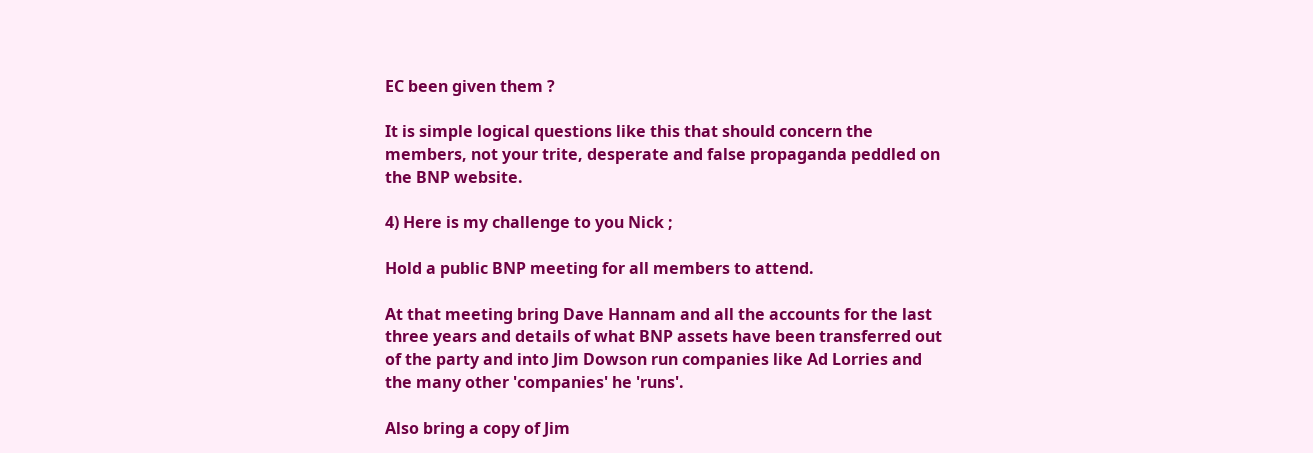EC been given them ?

It is simple logical questions like this that should concern the members, not your trite, desperate and false propaganda peddled on the BNP website.

4) Here is my challenge to you Nick ;

Hold a public BNP meeting for all members to attend.

At that meeting bring Dave Hannam and all the accounts for the last three years and details of what BNP assets have been transferred out of the party and into Jim Dowson run companies like Ad Lorries and the many other 'companies' he 'runs'.

Also bring a copy of Jim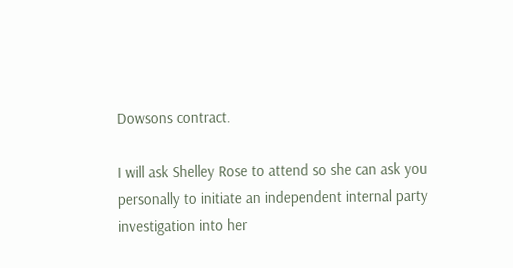Dowsons contract.

I will ask Shelley Rose to attend so she can ask you personally to initiate an independent internal party investigation into her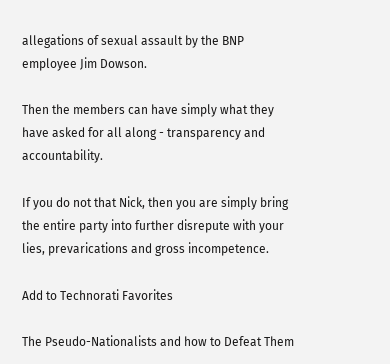allegations of sexual assault by the BNP employee Jim Dowson.

Then the members can have simply what they have asked for all along - transparency and accountability.

If you do not that Nick, then you are simply bring the entire party into further disrepute with your lies, prevarications and gross incompetence.

Add to Technorati Favorites

The Pseudo-Nationalists and how to Defeat Them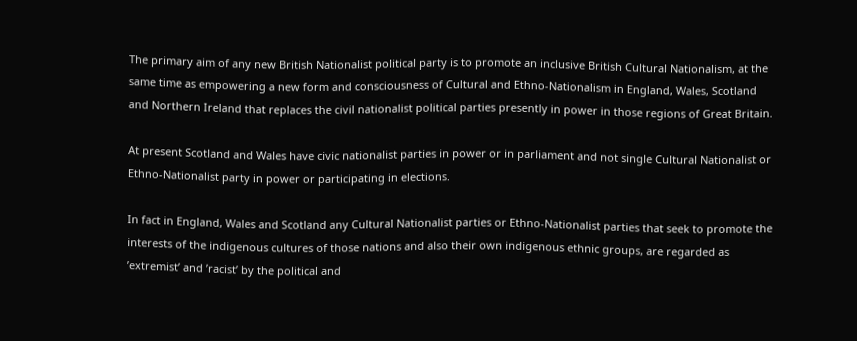The primary aim of any new British Nationalist political party is to promote an inclusive British Cultural Nationalism, at the same time as empowering a new form and consciousness of Cultural and Ethno-Nationalism in England, Wales, Scotland and Northern Ireland that replaces the civil nationalist political parties presently in power in those regions of Great Britain.

At present Scotland and Wales have civic nationalist parties in power or in parliament and not single Cultural Nationalist or Ethno-Nationalist party in power or participating in elections.

In fact in England, Wales and Scotland any Cultural Nationalist parties or Ethno-Nationalist parties that seek to promote the interests of the indigenous cultures of those nations and also their own indigenous ethnic groups, are regarded as ’extremist’ and ’racist’ by the political and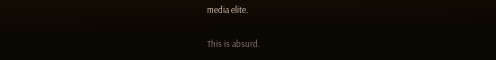media elite.

This is absurd.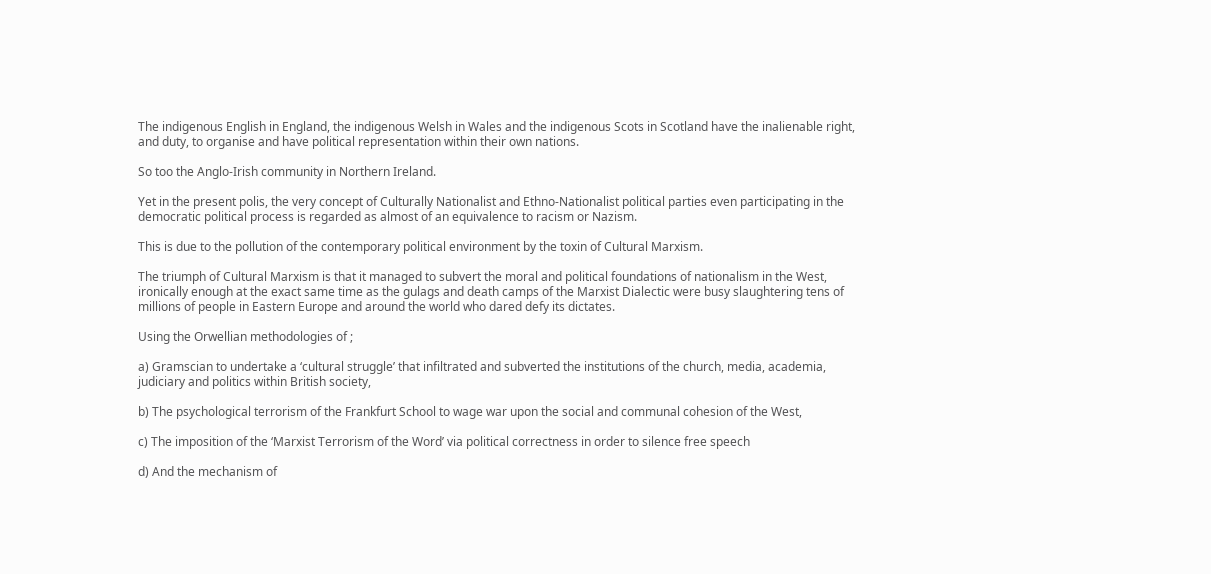The indigenous English in England, the indigenous Welsh in Wales and the indigenous Scots in Scotland have the inalienable right, and duty, to organise and have political representation within their own nations.

So too the Anglo-Irish community in Northern Ireland.

Yet in the present polis, the very concept of Culturally Nationalist and Ethno-Nationalist political parties even participating in the democratic political process is regarded as almost of an equivalence to racism or Nazism.

This is due to the pollution of the contemporary political environment by the toxin of Cultural Marxism.

The triumph of Cultural Marxism is that it managed to subvert the moral and political foundations of nationalism in the West, ironically enough at the exact same time as the gulags and death camps of the Marxist Dialectic were busy slaughtering tens of millions of people in Eastern Europe and around the world who dared defy its dictates.

Using the Orwellian methodologies of ;

a) Gramscian to undertake a ‘cultural struggle’ that infiltrated and subverted the institutions of the church, media, academia, judiciary and politics within British society,

b) The psychological terrorism of the Frankfurt School to wage war upon the social and communal cohesion of the West,

c) The imposition of the ‘Marxist Terrorism of the Word’ via political correctness in order to silence free speech

d) And the mechanism of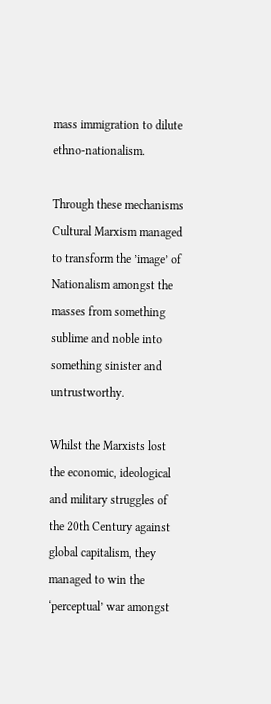mass immigration to dilute ethno-nationalism.

Through these mechanisms Cultural Marxism managed to transform the ’image’ of Nationalism amongst the masses from something sublime and noble into something sinister and untrustworthy.

Whilst the Marxists lost the economic, ideological and military struggles of the 20th Century against global capitalism, they managed to win the ‘perceptual’ war amongst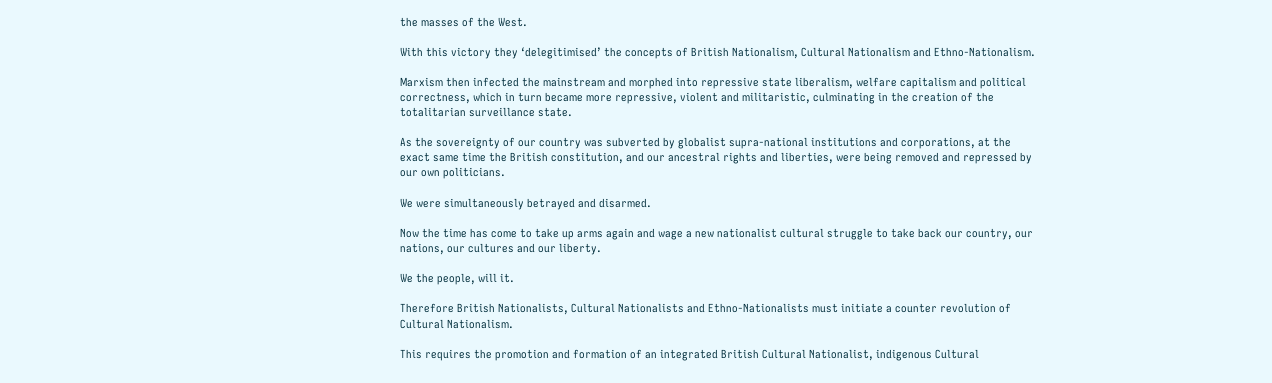the masses of the West.

With this victory they ‘delegitimised’ the concepts of British Nationalism, Cultural Nationalism and Ethno-Nationalism.

Marxism then infected the mainstream and morphed into repressive state liberalism, welfare capitalism and political correctness, which in turn became more repressive, violent and militaristic, culminating in the creation of the totalitarian surveillance state.

As the sovereignty of our country was subverted by globalist supra-national institutions and corporations, at the exact same time the British constitution, and our ancestral rights and liberties, were being removed and repressed by our own politicians.

We were simultaneously betrayed and disarmed.

Now the time has come to take up arms again and wage a new nationalist cultural struggle to take back our country, our nations, our cultures and our liberty.

We the people, will it.

Therefore British Nationalists, Cultural Nationalists and Ethno-Nationalists must initiate a counter revolution of Cultural Nationalism.

This requires the promotion and formation of an integrated British Cultural Nationalist, indigenous Cultural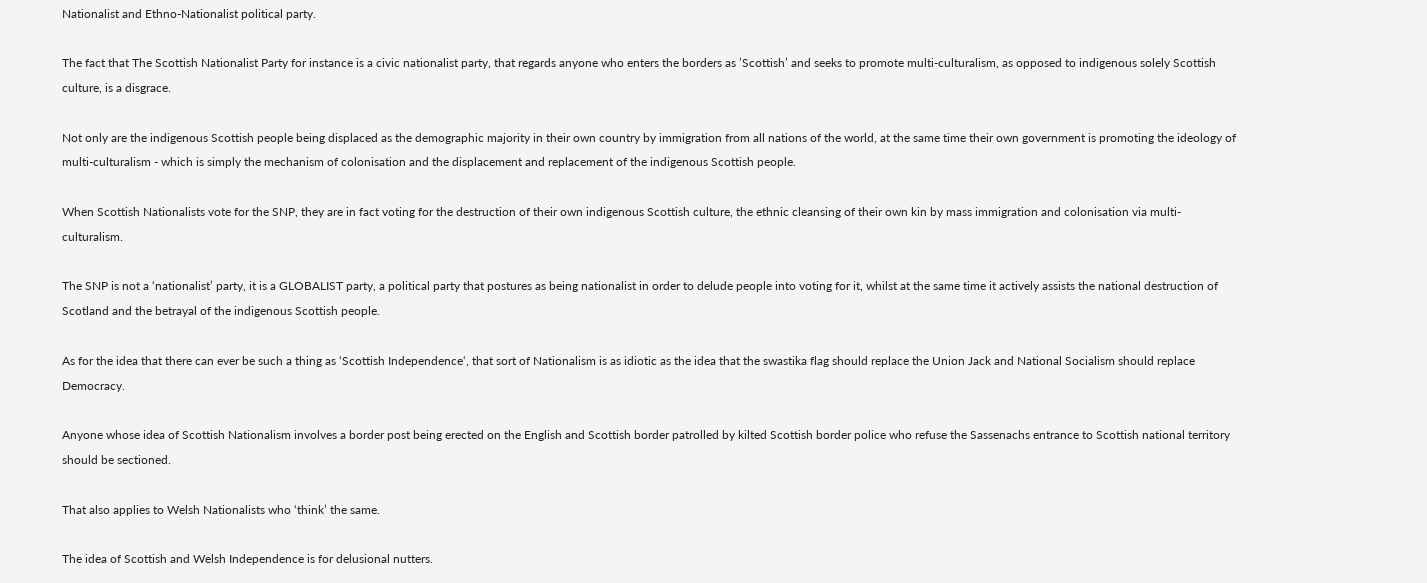Nationalist and Ethno-Nationalist political party.

The fact that The Scottish Nationalist Party for instance is a civic nationalist party, that regards anyone who enters the borders as ’Scottish’ and seeks to promote multi-culturalism, as opposed to indigenous solely Scottish culture, is a disgrace.

Not only are the indigenous Scottish people being displaced as the demographic majority in their own country by immigration from all nations of the world, at the same time their own government is promoting the ideology of multi-culturalism - which is simply the mechanism of colonisation and the displacement and replacement of the indigenous Scottish people.

When Scottish Nationalists vote for the SNP, they are in fact voting for the destruction of their own indigenous Scottish culture, the ethnic cleansing of their own kin by mass immigration and colonisation via multi-culturalism.

The SNP is not a ‘nationalist’ party, it is a GLOBALIST party, a political party that postures as being nationalist in order to delude people into voting for it, whilst at the same time it actively assists the national destruction of Scotland and the betrayal of the indigenous Scottish people.

As for the idea that there can ever be such a thing as ‘Scottish Independence‘, that sort of Nationalism is as idiotic as the idea that the swastika flag should replace the Union Jack and National Socialism should replace Democracy.

Anyone whose idea of Scottish Nationalism involves a border post being erected on the English and Scottish border patrolled by kilted Scottish border police who refuse the Sassenachs entrance to Scottish national territory should be sectioned.

That also applies to Welsh Nationalists who ‘think’ the same.

The idea of Scottish and Welsh Independence is for delusional nutters.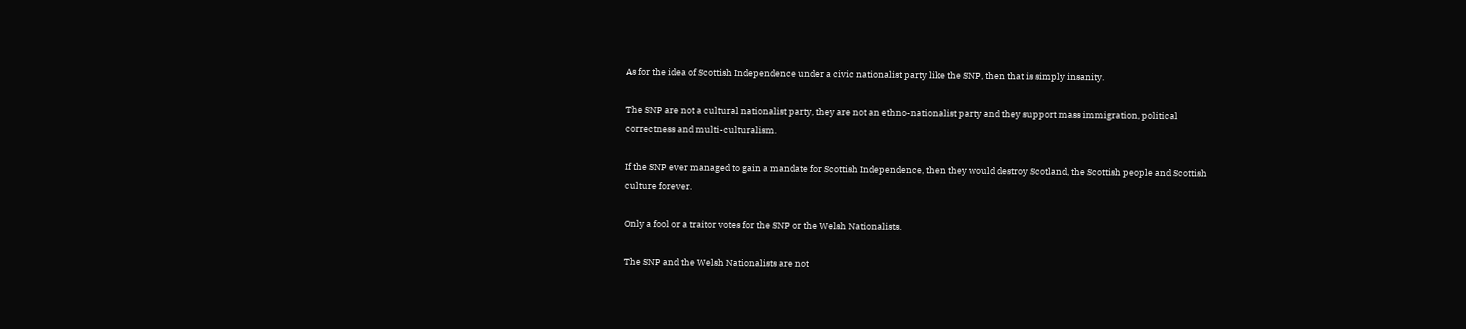As for the idea of Scottish Independence under a civic nationalist party like the SNP, then that is simply insanity.

The SNP are not a cultural nationalist party, they are not an ethno-nationalist party and they support mass immigration, political correctness and multi-culturalism.

If the SNP ever managed to gain a mandate for Scottish Independence, then they would destroy Scotland, the Scottish people and Scottish culture forever.

Only a fool or a traitor votes for the SNP or the Welsh Nationalists.

The SNP and the Welsh Nationalists are not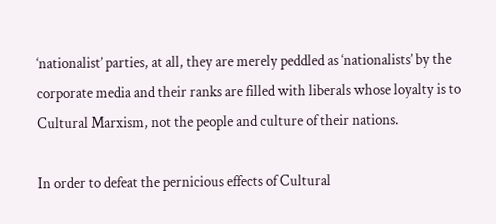‘nationalist’ parties, at all, they are merely peddled as ‘nationalists’ by the corporate media and their ranks are filled with liberals whose loyalty is to Cultural Marxism, not the people and culture of their nations.

In order to defeat the pernicious effects of Cultural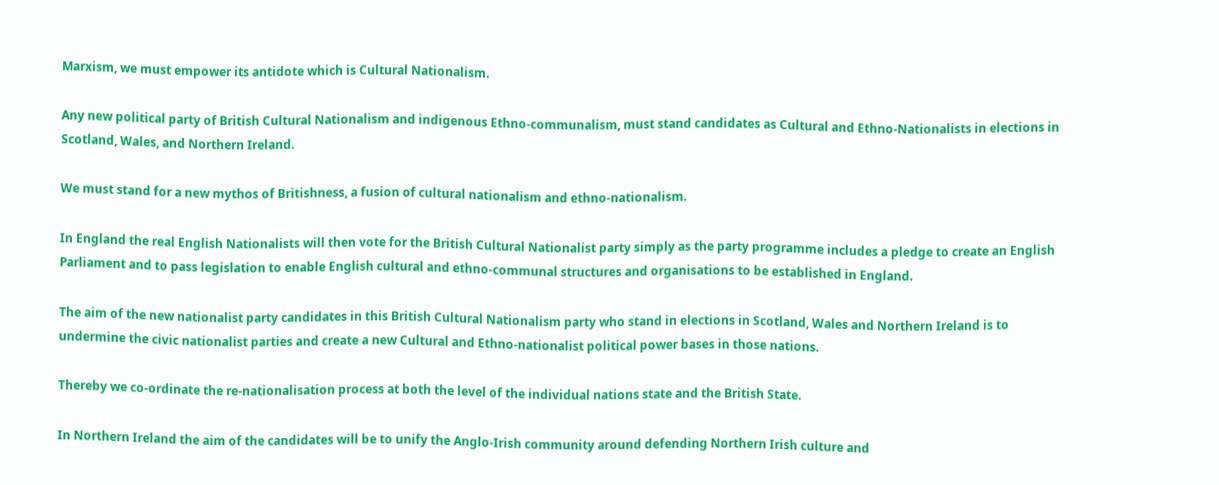Marxism, we must empower its antidote which is Cultural Nationalism.

Any new political party of British Cultural Nationalism and indigenous Ethno-communalism, must stand candidates as Cultural and Ethno-Nationalists in elections in Scotland, Wales, and Northern Ireland.

We must stand for a new mythos of Britishness, a fusion of cultural nationalism and ethno-nationalism.

In England the real English Nationalists will then vote for the British Cultural Nationalist party simply as the party programme includes a pledge to create an English Parliament and to pass legislation to enable English cultural and ethno-communal structures and organisations to be established in England.

The aim of the new nationalist party candidates in this British Cultural Nationalism party who stand in elections in Scotland, Wales and Northern Ireland is to undermine the civic nationalist parties and create a new Cultural and Ethno-nationalist political power bases in those nations.

Thereby we co-ordinate the re-nationalisation process at both the level of the individual nations state and the British State.

In Northern Ireland the aim of the candidates will be to unify the Anglo-Irish community around defending Northern Irish culture and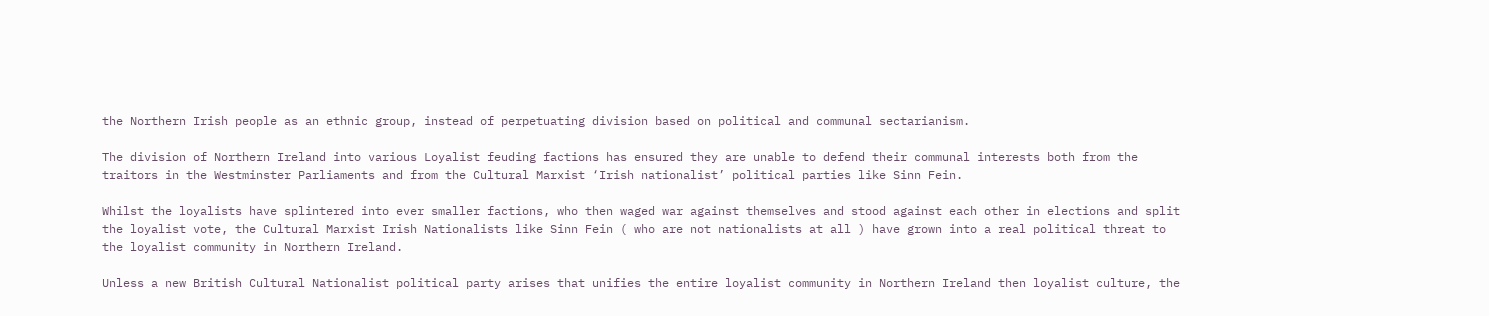the Northern Irish people as an ethnic group, instead of perpetuating division based on political and communal sectarianism.

The division of Northern Ireland into various Loyalist feuding factions has ensured they are unable to defend their communal interests both from the traitors in the Westminster Parliaments and from the Cultural Marxist ‘Irish nationalist’ political parties like Sinn Fein.

Whilst the loyalists have splintered into ever smaller factions, who then waged war against themselves and stood against each other in elections and split the loyalist vote, the Cultural Marxist Irish Nationalists like Sinn Fein ( who are not nationalists at all ) have grown into a real political threat to the loyalist community in Northern Ireland.

Unless a new British Cultural Nationalist political party arises that unifies the entire loyalist community in Northern Ireland then loyalist culture, the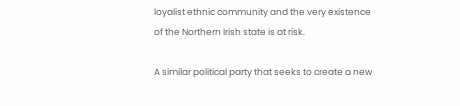loyalist ethnic community and the very existence of the Northern Irish state is at risk.

A similar political party that seeks to create a new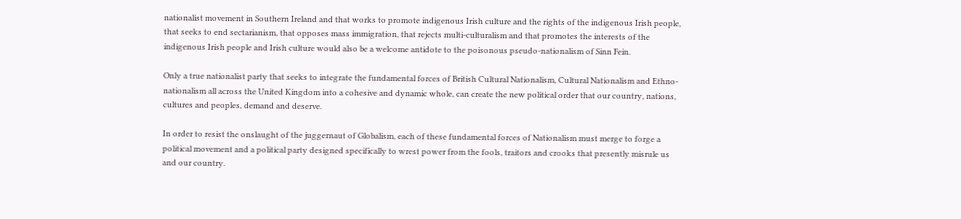nationalist movement in Southern Ireland and that works to promote indigenous Irish culture and the rights of the indigenous Irish people, that seeks to end sectarianism, that opposes mass immigration, that rejects multi-culturalism and that promotes the interests of the indigenous Irish people and Irish culture would also be a welcome antidote to the poisonous pseudo-nationalism of Sinn Fein.

Only a true nationalist party that seeks to integrate the fundamental forces of British Cultural Nationalism, Cultural Nationalism and Ethno-nationalism all across the United Kingdom into a cohesive and dynamic whole, can create the new political order that our country, nations, cultures and peoples, demand and deserve.

In order to resist the onslaught of the juggernaut of Globalism, each of these fundamental forces of Nationalism must merge to forge a political movement and a political party designed specifically to wrest power from the fools, traitors and crooks that presently misrule us and our country.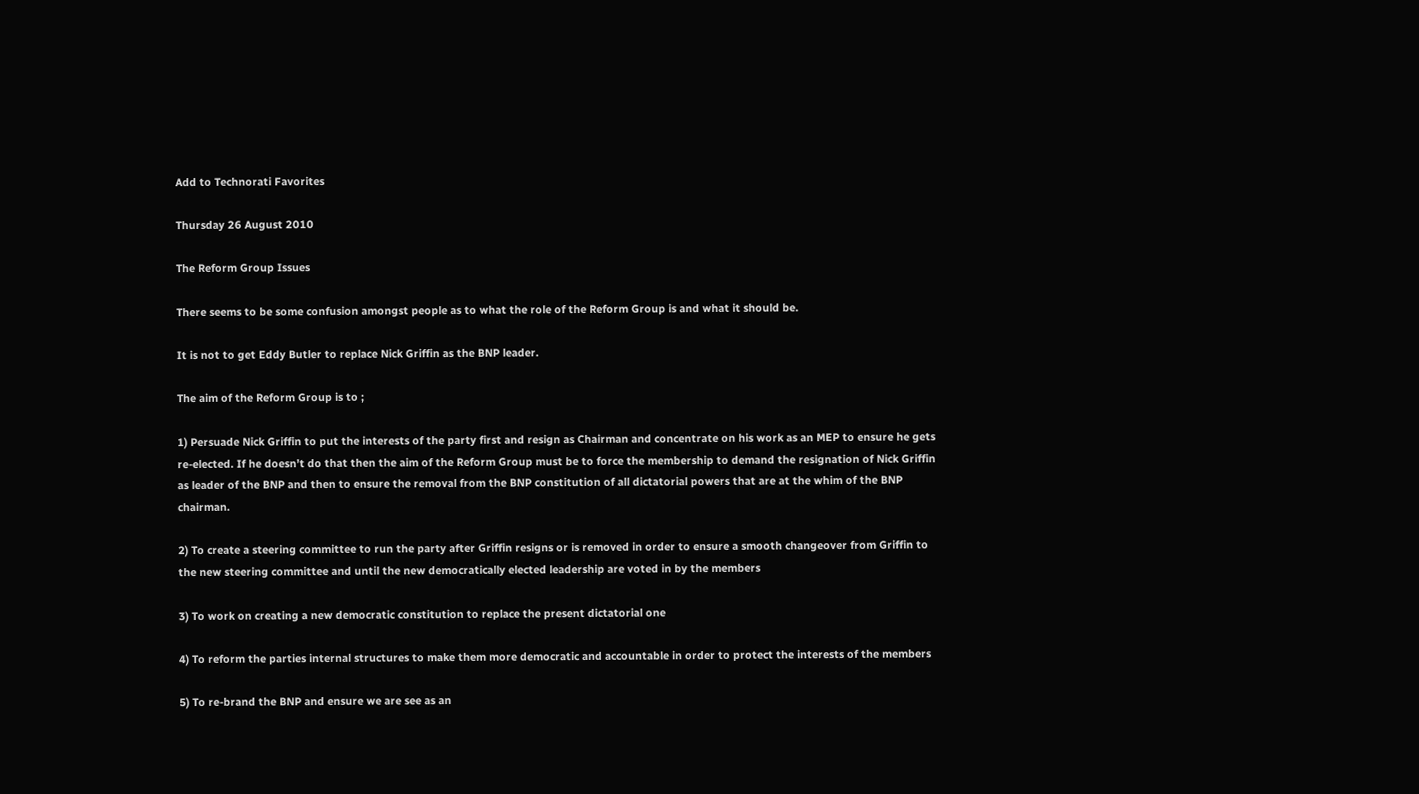Add to Technorati Favorites

Thursday 26 August 2010

The Reform Group Issues

There seems to be some confusion amongst people as to what the role of the Reform Group is and what it should be.

It is not to get Eddy Butler to replace Nick Griffin as the BNP leader.

The aim of the Reform Group is to ;

1) Persuade Nick Griffin to put the interests of the party first and resign as Chairman and concentrate on his work as an MEP to ensure he gets re-elected. If he doesn’t do that then the aim of the Reform Group must be to force the membership to demand the resignation of Nick Griffin as leader of the BNP and then to ensure the removal from the BNP constitution of all dictatorial powers that are at the whim of the BNP chairman.

2) To create a steering committee to run the party after Griffin resigns or is removed in order to ensure a smooth changeover from Griffin to the new steering committee and until the new democratically elected leadership are voted in by the members

3) To work on creating a new democratic constitution to replace the present dictatorial one

4) To reform the parties internal structures to make them more democratic and accountable in order to protect the interests of the members

5) To re-brand the BNP and ensure we are see as an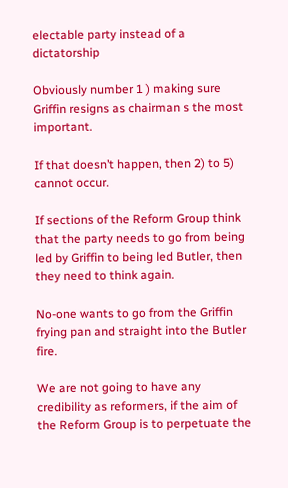electable party instead of a dictatorship

Obviously number 1 ) making sure Griffin resigns as chairman s the most important.

If that doesn’t happen, then 2) to 5) cannot occur.

If sections of the Reform Group think that the party needs to go from being led by Griffin to being led Butler, then they need to think again.

No-one wants to go from the Griffin frying pan and straight into the Butler fire.

We are not going to have any credibility as reformers, if the aim of the Reform Group is to perpetuate the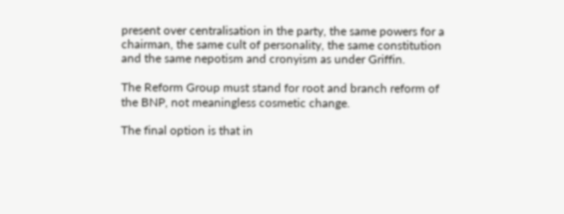present over centralisation in the party, the same powers for a chairman, the same cult of personality, the same constitution and the same nepotism and cronyism as under Griffin.

The Reform Group must stand for root and branch reform of the BNP, not meaningless cosmetic change.

The final option is that in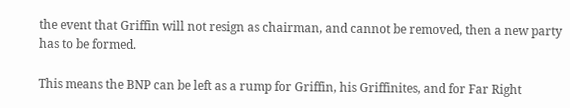the event that Griffin will not resign as chairman, and cannot be removed, then a new party has to be formed.

This means the BNP can be left as a rump for Griffin, his Griffinites, and for Far Right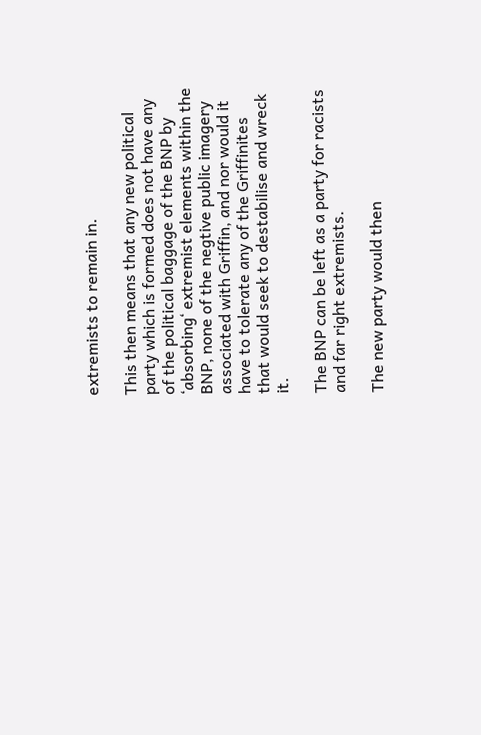extremists to remain in.

This then means that any new political party which is formed does not have any of the political baggage of the BNP by ‘absorbing‘ extremist elements within the BNP, none of the negtive public imagery associated with Griffin, and nor would it have to tolerate any of the Griffinites that would seek to destabilise and wreck it.

The BNP can be left as a party for racists and far right extremists.

The new party would then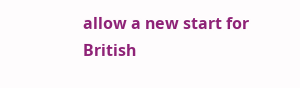allow a new start for British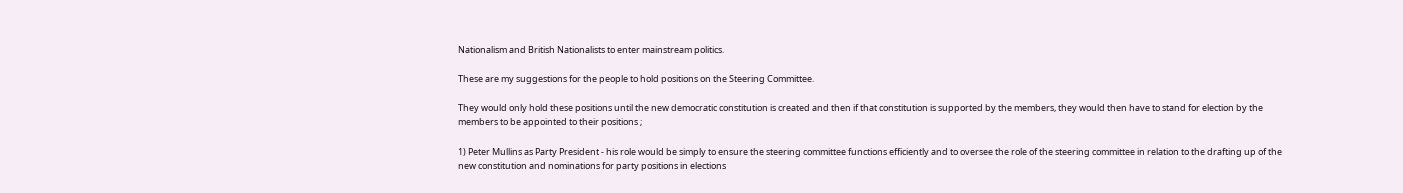Nationalism and British Nationalists to enter mainstream politics.

These are my suggestions for the people to hold positions on the Steering Committee.

They would only hold these positions until the new democratic constitution is created and then if that constitution is supported by the members, they would then have to stand for election by the members to be appointed to their positions ;

1) Peter Mullins as Party President - his role would be simply to ensure the steering committee functions efficiently and to oversee the role of the steering committee in relation to the drafting up of the new constitution and nominations for party positions in elections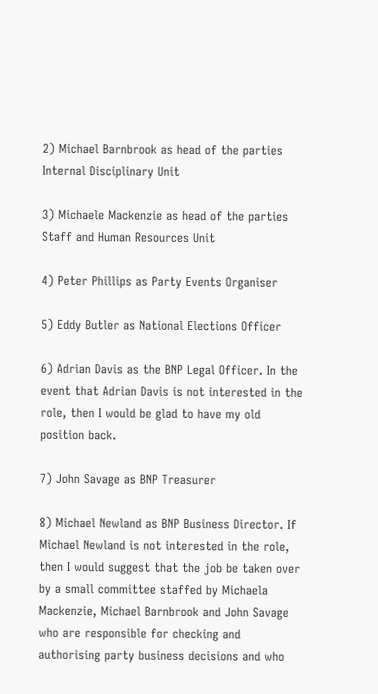2) Michael Barnbrook as head of the parties Internal Disciplinary Unit

3) Michaele Mackenzie as head of the parties Staff and Human Resources Unit

4) Peter Phillips as Party Events Organiser

5) Eddy Butler as National Elections Officer

6) Adrian Davis as the BNP Legal Officer. In the event that Adrian Davis is not interested in the role, then I would be glad to have my old position back.

7) John Savage as BNP Treasurer

8) Michael Newland as BNP Business Director. If Michael Newland is not interested in the role, then I would suggest that the job be taken over by a small committee staffed by Michaela Mackenzie, Michael Barnbrook and John Savage who are responsible for checking and authorising party business decisions and who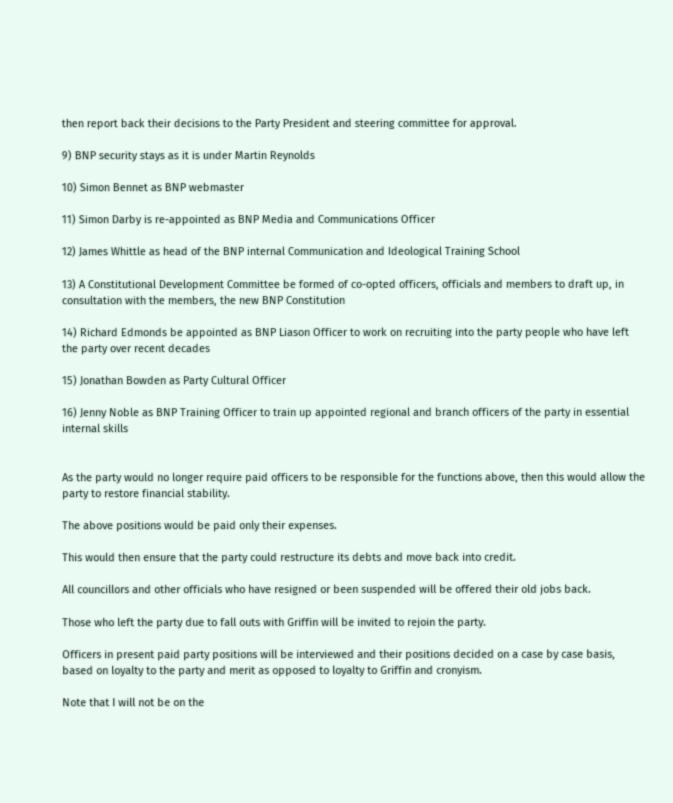then report back their decisions to the Party President and steering committee for approval.

9) BNP security stays as it is under Martin Reynolds

10) Simon Bennet as BNP webmaster

11) Simon Darby is re-appointed as BNP Media and Communications Officer

12) James Whittle as head of the BNP internal Communication and Ideological Training School

13) A Constitutional Development Committee be formed of co-opted officers, officials and members to draft up, in consultation with the members, the new BNP Constitution

14) Richard Edmonds be appointed as BNP Liason Officer to work on recruiting into the party people who have left the party over recent decades

15) Jonathan Bowden as Party Cultural Officer

16) Jenny Noble as BNP Training Officer to train up appointed regional and branch officers of the party in essential internal skills


As the party would no longer require paid officers to be responsible for the functions above, then this would allow the party to restore financial stability.

The above positions would be paid only their expenses.

This would then ensure that the party could restructure its debts and move back into credit.

All councillors and other officials who have resigned or been suspended will be offered their old jobs back.

Those who left the party due to fall outs with Griffin will be invited to rejoin the party.

Officers in present paid party positions will be interviewed and their positions decided on a case by case basis, based on loyalty to the party and merit as opposed to loyalty to Griffin and cronyism.

Note that I will not be on the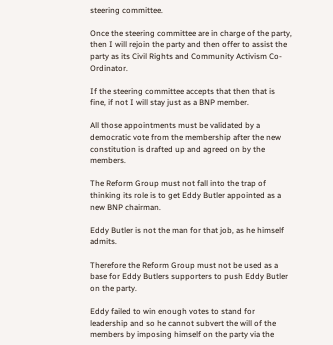steering committee.

Once the steering committee are in charge of the party, then I will rejoin the party and then offer to assist the party as its Civil Rights and Community Activism Co-Ordinator.

If the steering committee accepts that then that is fine, if not I will stay just as a BNP member.

All those appointments must be validated by a democratic vote from the membership after the new constitution is drafted up and agreed on by the members.

The Reform Group must not fall into the trap of thinking its role is to get Eddy Butler appointed as a new BNP chairman.

Eddy Butler is not the man for that job, as he himself admits.

Therefore the Reform Group must not be used as a base for Eddy Butlers supporters to push Eddy Butler on the party.

Eddy failed to win enough votes to stand for leadership and so he cannot subvert the will of the members by imposing himself on the party via the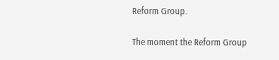Reform Group.

The moment the Reform Group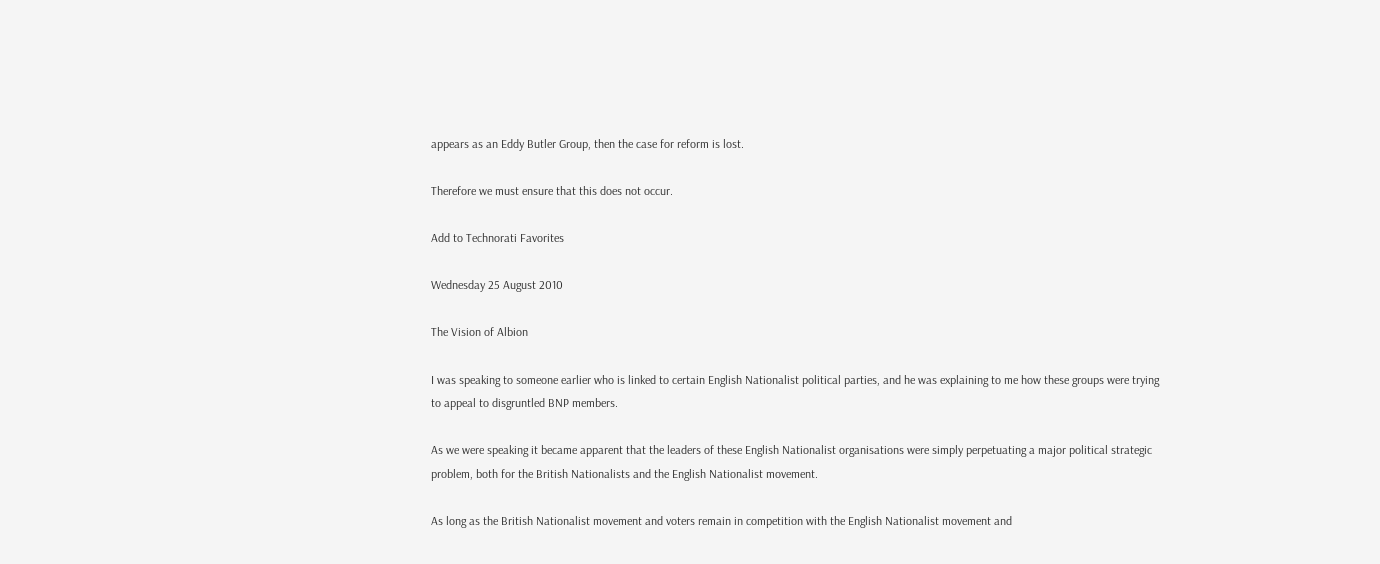appears as an Eddy Butler Group, then the case for reform is lost.

Therefore we must ensure that this does not occur.

Add to Technorati Favorites

Wednesday 25 August 2010

The Vision of Albion

I was speaking to someone earlier who is linked to certain English Nationalist political parties, and he was explaining to me how these groups were trying to appeal to disgruntled BNP members.

As we were speaking it became apparent that the leaders of these English Nationalist organisations were simply perpetuating a major political strategic problem, both for the British Nationalists and the English Nationalist movement.

As long as the British Nationalist movement and voters remain in competition with the English Nationalist movement and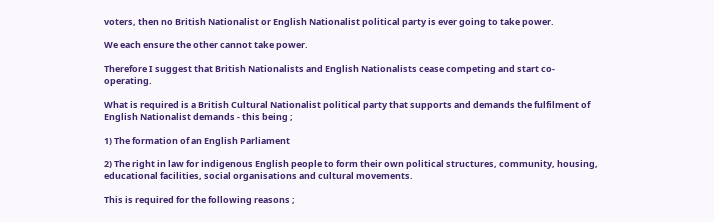voters, then no British Nationalist or English Nationalist political party is ever going to take power.

We each ensure the other cannot take power.

Therefore I suggest that British Nationalists and English Nationalists cease competing and start co-operating.

What is required is a British Cultural Nationalist political party that supports and demands the fulfilment of English Nationalist demands - this being ;

1) The formation of an English Parliament

2) The right in law for indigenous English people to form their own political structures, community, housing, educational facilities, social organisations and cultural movements.

This is required for the following reasons ;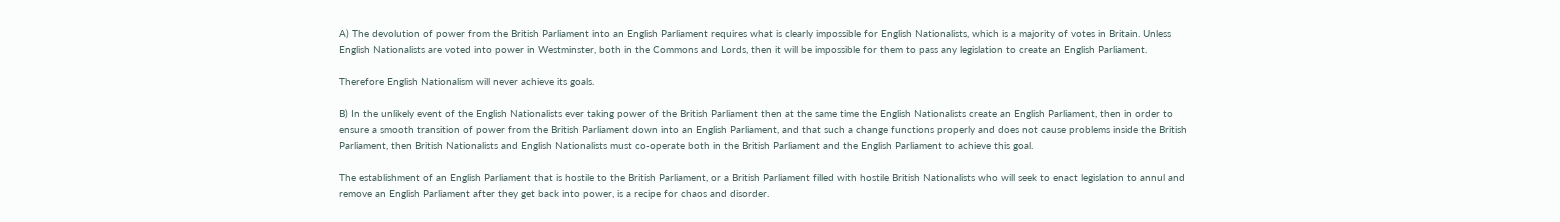A) The devolution of power from the British Parliament into an English Parliament requires what is clearly impossible for English Nationalists, which is a majority of votes in Britain. Unless English Nationalists are voted into power in Westminster, both in the Commons and Lords, then it will be impossible for them to pass any legislation to create an English Parliament.

Therefore English Nationalism will never achieve its goals.

B) In the unlikely event of the English Nationalists ever taking power of the British Parliament then at the same time the English Nationalists create an English Parliament, then in order to ensure a smooth transition of power from the British Parliament down into an English Parliament, and that such a change functions properly and does not cause problems inside the British Parliament, then British Nationalists and English Nationalists must co-operate both in the British Parliament and the English Parliament to achieve this goal.

The establishment of an English Parliament that is hostile to the British Parliament, or a British Parliament filled with hostile British Nationalists who will seek to enact legislation to annul and remove an English Parliament after they get back into power, is a recipe for chaos and disorder.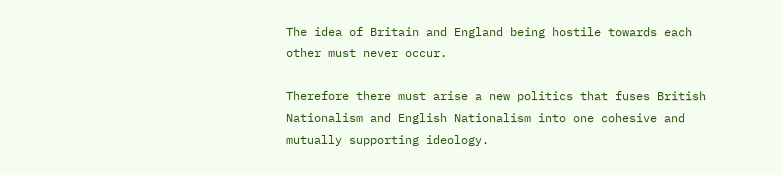The idea of Britain and England being hostile towards each other must never occur.

Therefore there must arise a new politics that fuses British Nationalism and English Nationalism into one cohesive and mutually supporting ideology.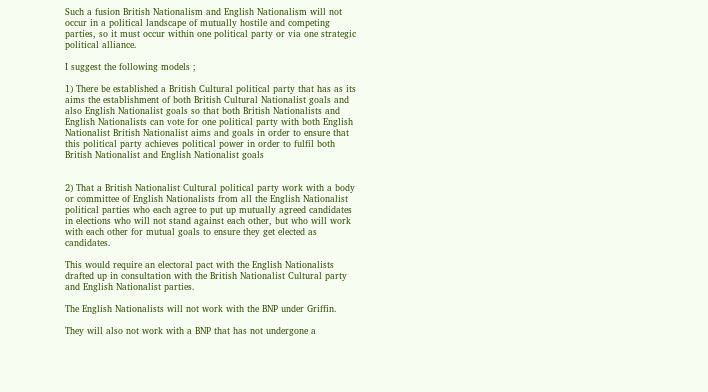Such a fusion British Nationalism and English Nationalism will not occur in a political landscape of mutually hostile and competing parties, so it must occur within one political party or via one strategic political alliance.

I suggest the following models ;

1) There be established a British Cultural political party that has as its aims the establishment of both British Cultural Nationalist goals and also English Nationalist goals so that both British Nationalists and English Nationalists can vote for one political party with both English Nationalist British Nationalist aims and goals in order to ensure that this political party achieves political power in order to fulfil both British Nationalist and English Nationalist goals


2) That a British Nationalist Cultural political party work with a body or committee of English Nationalists from all the English Nationalist political parties who each agree to put up mutually agreed candidates in elections who will not stand against each other, but who will work with each other for mutual goals to ensure they get elected as candidates.

This would require an electoral pact with the English Nationalists drafted up in consultation with the British Nationalist Cultural party and English Nationalist parties.

The English Nationalists will not work with the BNP under Griffin.

They will also not work with a BNP that has not undergone a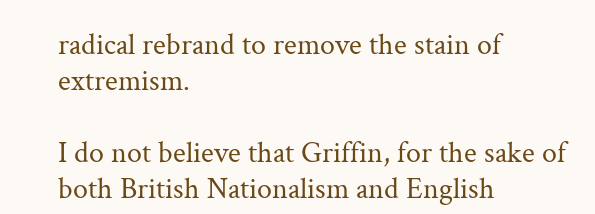radical rebrand to remove the stain of extremism.

I do not believe that Griffin, for the sake of both British Nationalism and English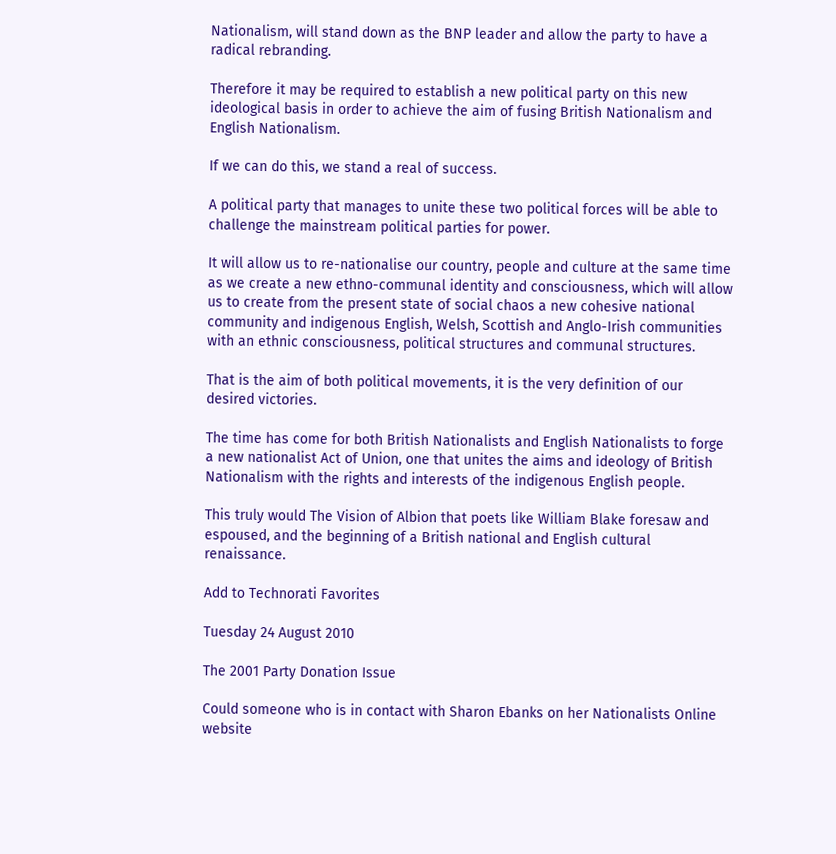Nationalism, will stand down as the BNP leader and allow the party to have a radical rebranding.

Therefore it may be required to establish a new political party on this new ideological basis in order to achieve the aim of fusing British Nationalism and English Nationalism.

If we can do this, we stand a real of success.

A political party that manages to unite these two political forces will be able to challenge the mainstream political parties for power.

It will allow us to re-nationalise our country, people and culture at the same time as we create a new ethno-communal identity and consciousness, which will allow us to create from the present state of social chaos a new cohesive national community and indigenous English, Welsh, Scottish and Anglo-Irish communities with an ethnic consciousness, political structures and communal structures.

That is the aim of both political movements, it is the very definition of our desired victories.

The time has come for both British Nationalists and English Nationalists to forge a new nationalist Act of Union, one that unites the aims and ideology of British Nationalism with the rights and interests of the indigenous English people.

This truly would The Vision of Albion that poets like William Blake foresaw and espoused, and the beginning of a British national and English cultural renaissance.

Add to Technorati Favorites

Tuesday 24 August 2010

The 2001 Party Donation Issue

Could someone who is in contact with Sharon Ebanks on her Nationalists Online website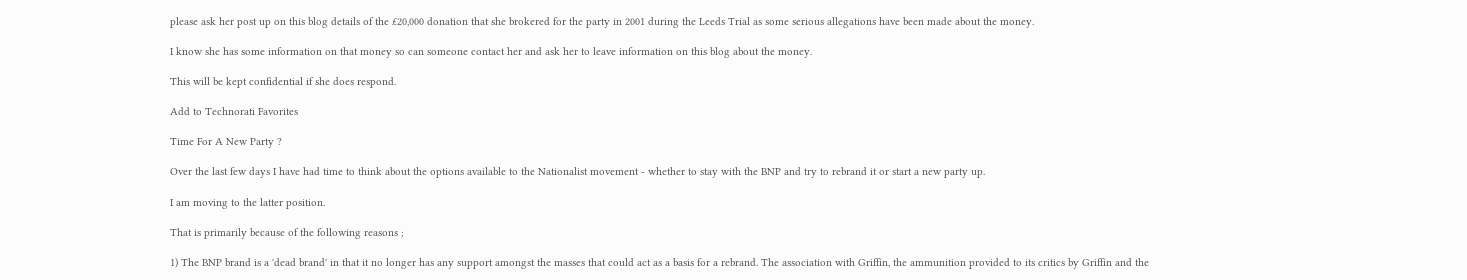please ask her post up on this blog details of the £20,000 donation that she brokered for the party in 2001 during the Leeds Trial as some serious allegations have been made about the money.

I know she has some information on that money so can someone contact her and ask her to leave information on this blog about the money.

This will be kept confidential if she does respond.

Add to Technorati Favorites

Time For A New Party ?

Over the last few days I have had time to think about the options available to the Nationalist movement - whether to stay with the BNP and try to rebrand it or start a new party up.

I am moving to the latter position.

That is primarily because of the following reasons ;

1) The BNP brand is a 'dead brand' in that it no longer has any support amongst the masses that could act as a basis for a rebrand. The association with Griffin, the ammunition provided to its critics by Griffin and the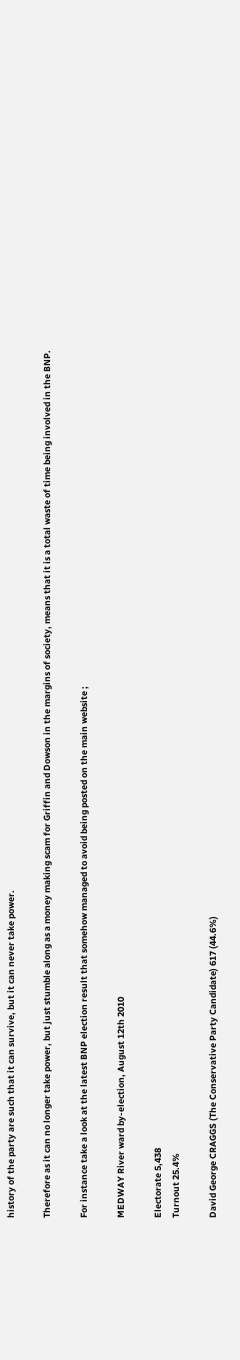history of the party are such that it can survive, but it can never take power.

Therefore as it can no longer take power, but just stumble along as a money making scam for Griffin and Dowson in the margins of society, means that it is a total waste of time being involved in the BNP.

For instance take a look at the latest BNP election result that somehow managed to avoid being posted on the main website ;

MEDWAY River ward by-election, August 12th 2010

Electorate 5,438
Turnout 25.4%

David George CRAGGS (The Conservative Party Candidate) 617 (44.6%)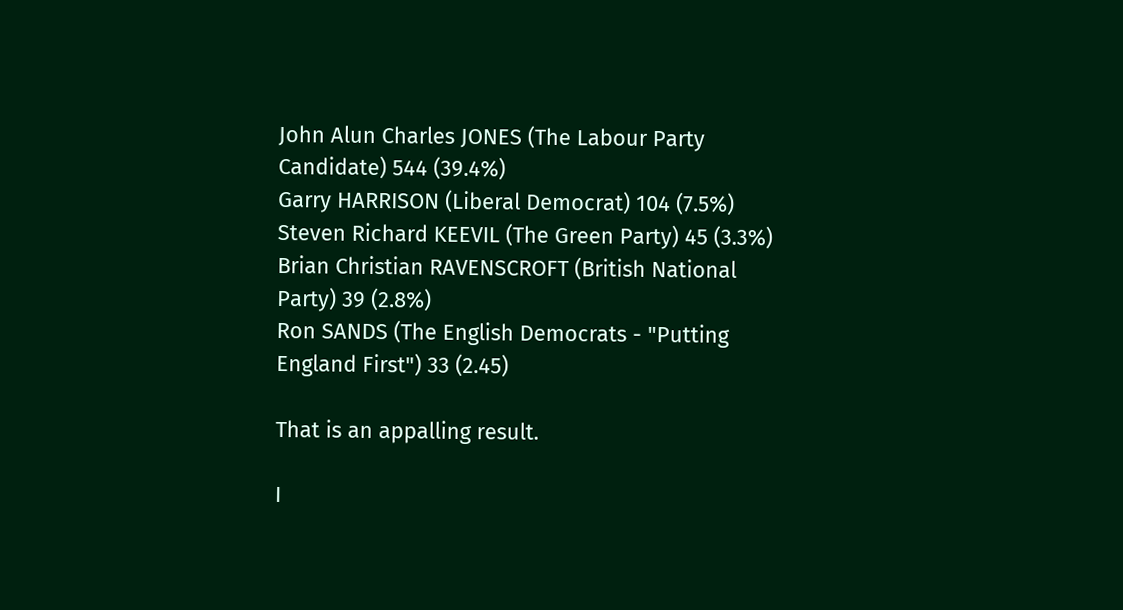John Alun Charles JONES (The Labour Party Candidate) 544 (39.4%)
Garry HARRISON (Liberal Democrat) 104 (7.5%)
Steven Richard KEEVIL (The Green Party) 45 (3.3%)
Brian Christian RAVENSCROFT (British National Party) 39 (2.8%)
Ron SANDS (The English Democrats - "Putting England First") 33 (2.45)

That is an appalling result.

I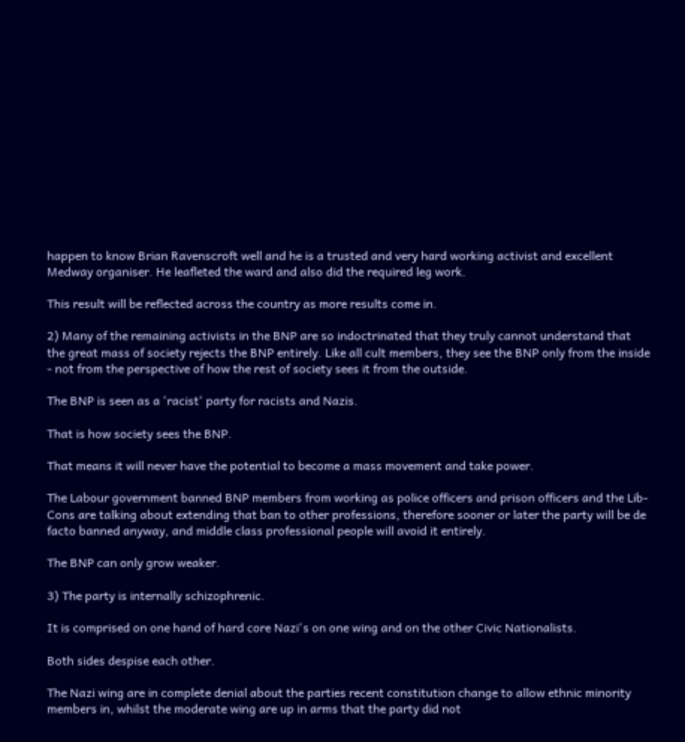happen to know Brian Ravenscroft well and he is a trusted and very hard working activist and excellent Medway organiser. He leafleted the ward and also did the required leg work.

This result will be reflected across the country as more results come in.

2) Many of the remaining activists in the BNP are so indoctrinated that they truly cannot understand that the great mass of society rejects the BNP entirely. Like all cult members, they see the BNP only from the inside - not from the perspective of how the rest of society sees it from the outside.

The BNP is seen as a 'racist' party for racists and Nazis.

That is how society sees the BNP.

That means it will never have the potential to become a mass movement and take power.

The Labour government banned BNP members from working as police officers and prison officers and the Lib-Cons are talking about extending that ban to other professions, therefore sooner or later the party will be de facto banned anyway, and middle class professional people will avoid it entirely.

The BNP can only grow weaker.

3) The party is internally schizophrenic.

It is comprised on one hand of hard core Nazi's on one wing and on the other Civic Nationalists.

Both sides despise each other.

The Nazi wing are in complete denial about the parties recent constitution change to allow ethnic minority members in, whilst the moderate wing are up in arms that the party did not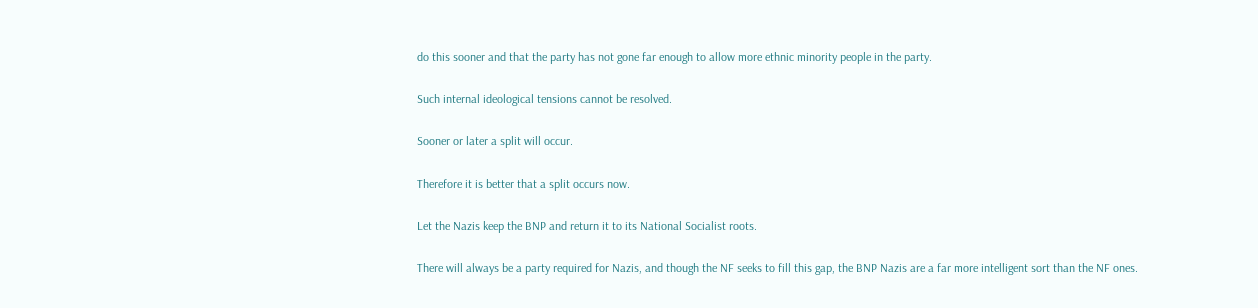do this sooner and that the party has not gone far enough to allow more ethnic minority people in the party.

Such internal ideological tensions cannot be resolved.

Sooner or later a split will occur.

Therefore it is better that a split occurs now.

Let the Nazis keep the BNP and return it to its National Socialist roots.

There will always be a party required for Nazis, and though the NF seeks to fill this gap, the BNP Nazis are a far more intelligent sort than the NF ones.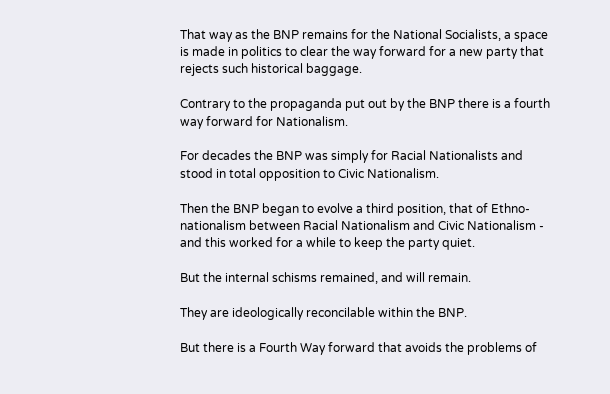That way as the BNP remains for the National Socialists, a space is made in politics to clear the way forward for a new party that rejects such historical baggage.

Contrary to the propaganda put out by the BNP there is a fourth way forward for Nationalism.

For decades the BNP was simply for Racial Nationalists and stood in total opposition to Civic Nationalism.

Then the BNP began to evolve a third position, that of Ethno-nationalism between Racial Nationalism and Civic Nationalism - and this worked for a while to keep the party quiet.

But the internal schisms remained, and will remain.

They are ideologically reconcilable within the BNP.

But there is a Fourth Way forward that avoids the problems of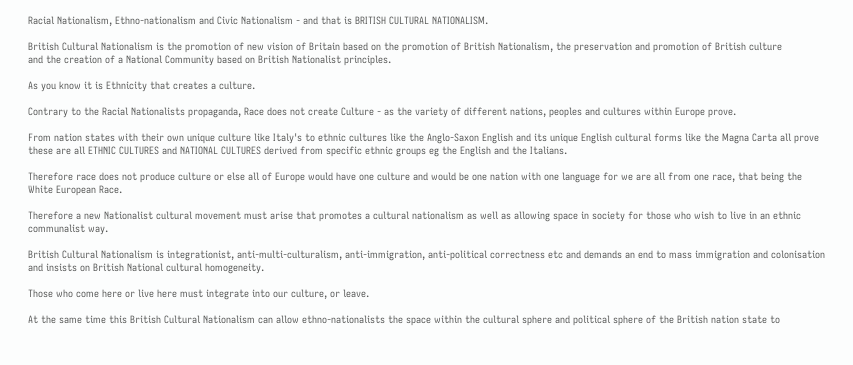Racial Nationalism, Ethno-nationalism and Civic Nationalism - and that is BRITISH CULTURAL NATIONALISM.

British Cultural Nationalism is the promotion of new vision of Britain based on the promotion of British Nationalism, the preservation and promotion of British culture
and the creation of a National Community based on British Nationalist principles.

As you know it is Ethnicity that creates a culture.

Contrary to the Racial Nationalists propaganda, Race does not create Culture - as the variety of different nations, peoples and cultures within Europe prove.

From nation states with their own unique culture like Italy's to ethnic cultures like the Anglo-Saxon English and its unique English cultural forms like the Magna Carta all prove these are all ETHNIC CULTURES and NATIONAL CULTURES derived from specific ethnic groups eg the English and the Italians.

Therefore race does not produce culture or else all of Europe would have one culture and would be one nation with one language for we are all from one race, that being the White European Race.

Therefore a new Nationalist cultural movement must arise that promotes a cultural nationalism as well as allowing space in society for those who wish to live in an ethnic communalist way.

British Cultural Nationalism is integrationist, anti-multi-culturalism, anti-immigration, anti-political correctness etc and demands an end to mass immigration and colonisation and insists on British National cultural homogeneity.

Those who come here or live here must integrate into our culture, or leave.

At the same time this British Cultural Nationalism can allow ethno-nationalists the space within the cultural sphere and political sphere of the British nation state to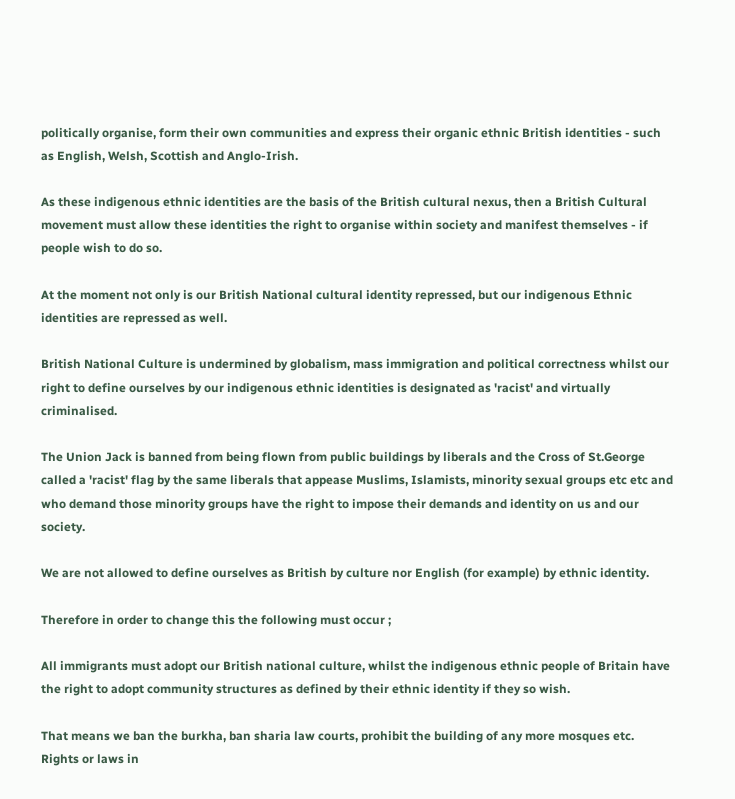politically organise, form their own communities and express their organic ethnic British identities - such as English, Welsh, Scottish and Anglo-Irish.

As these indigenous ethnic identities are the basis of the British cultural nexus, then a British Cultural movement must allow these identities the right to organise within society and manifest themselves - if people wish to do so.

At the moment not only is our British National cultural identity repressed, but our indigenous Ethnic identities are repressed as well.

British National Culture is undermined by globalism, mass immigration and political correctness whilst our right to define ourselves by our indigenous ethnic identities is designated as 'racist' and virtually criminalised.

The Union Jack is banned from being flown from public buildings by liberals and the Cross of St.George called a 'racist' flag by the same liberals that appease Muslims, Islamists, minority sexual groups etc etc and who demand those minority groups have the right to impose their demands and identity on us and our society.

We are not allowed to define ourselves as British by culture nor English (for example) by ethnic identity.

Therefore in order to change this the following must occur ;

All immigrants must adopt our British national culture, whilst the indigenous ethnic people of Britain have the right to adopt community structures as defined by their ethnic identity if they so wish.

That means we ban the burkha, ban sharia law courts, prohibit the building of any more mosques etc. Rights or laws in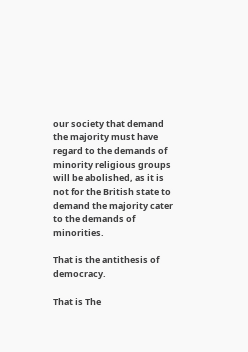our society that demand the majority must have regard to the demands of minority religious groups will be abolished, as it is not for the British state to demand the majority cater to the demands of minorities.

That is the antithesis of democracy.

That is The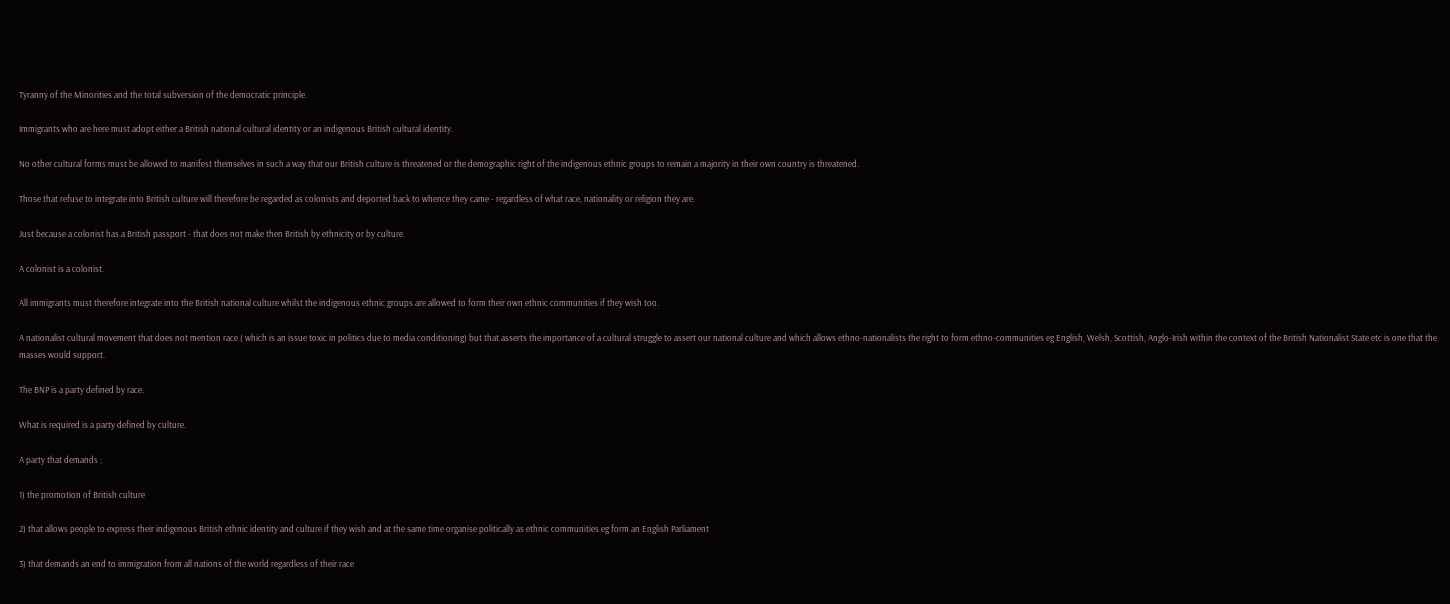Tyranny of the Minorities and the total subversion of the democratic principle.

Immigrants who are here must adopt either a British national cultural identity or an indigenous British cultural identity.

No other cultural forms must be allowed to manifest themselves in such a way that our British culture is threatened or the demographic right of the indigenous ethnic groups to remain a majority in their own country is threatened.

Those that refuse to integrate into British culture will therefore be regarded as colonists and deported back to whence they came - regardless of what race, nationality or religion they are.

Just because a colonist has a British passport - that does not make then British by ethnicity or by culture.

A colonist is a colonist.

All immigrants must therefore integrate into the British national culture whilst the indigenous ethnic groups are allowed to form their own ethnic communities if they wish too.

A nationalist cultural movement that does not mention race ( which is an issue toxic in politics due to media conditioning) but that asserts the importance of a cultural struggle to assert our national culture and which allows ethno-nationalists the right to form ethno-communities eg English, Welsh, Scottish, Anglo-Irish within the context of the British Nationalist State etc is one that the masses would support.

The BNP is a party defined by race.

What is required is a party defined by culture.

A party that demands ;

1) the promotion of British culture

2) that allows people to express their indigenous British ethnic identity and culture if they wish and at the same time organise politically as ethnic communities eg form an English Parliament

3) that demands an end to immigration from all nations of the world regardless of their race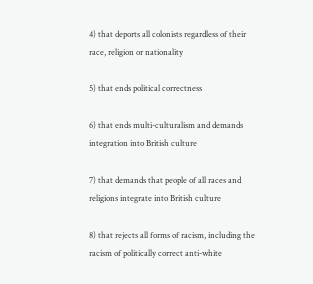4) that deports all colonists regardless of their race, religion or nationality

5) that ends political correctness

6) that ends multi-culturalism and demands integration into British culture

7) that demands that people of all races and religions integrate into British culture

8) that rejects all forms of racism, including the racism of politically correct anti-white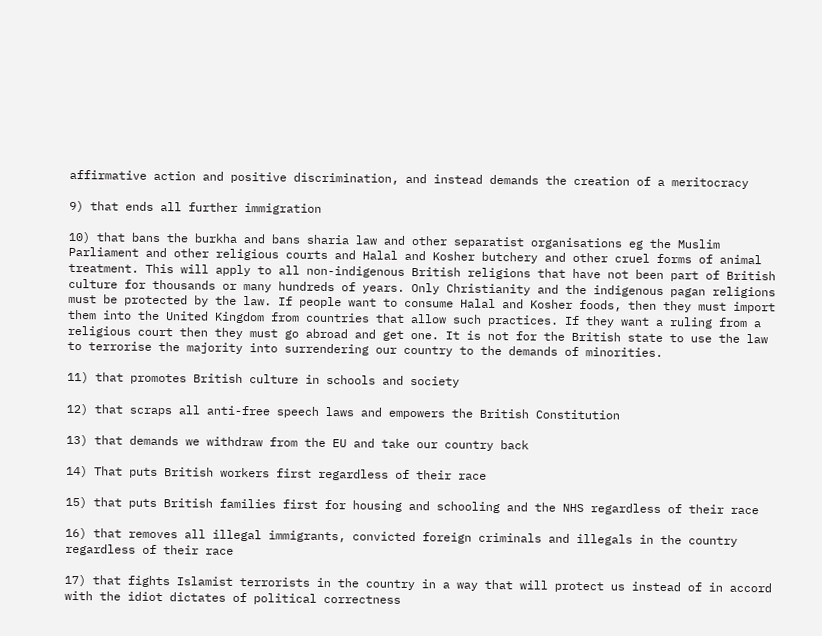affirmative action and positive discrimination, and instead demands the creation of a meritocracy

9) that ends all further immigration

10) that bans the burkha and bans sharia law and other separatist organisations eg the Muslim Parliament and other religious courts and Halal and Kosher butchery and other cruel forms of animal treatment. This will apply to all non-indigenous British religions that have not been part of British culture for thousands or many hundreds of years. Only Christianity and the indigenous pagan religions must be protected by the law. If people want to consume Halal and Kosher foods, then they must import them into the United Kingdom from countries that allow such practices. If they want a ruling from a religious court then they must go abroad and get one. It is not for the British state to use the law to terrorise the majority into surrendering our country to the demands of minorities.

11) that promotes British culture in schools and society

12) that scraps all anti-free speech laws and empowers the British Constitution

13) that demands we withdraw from the EU and take our country back

14) That puts British workers first regardless of their race

15) that puts British families first for housing and schooling and the NHS regardless of their race

16) that removes all illegal immigrants, convicted foreign criminals and illegals in the country regardless of their race

17) that fights Islamist terrorists in the country in a way that will protect us instead of in accord with the idiot dictates of political correctness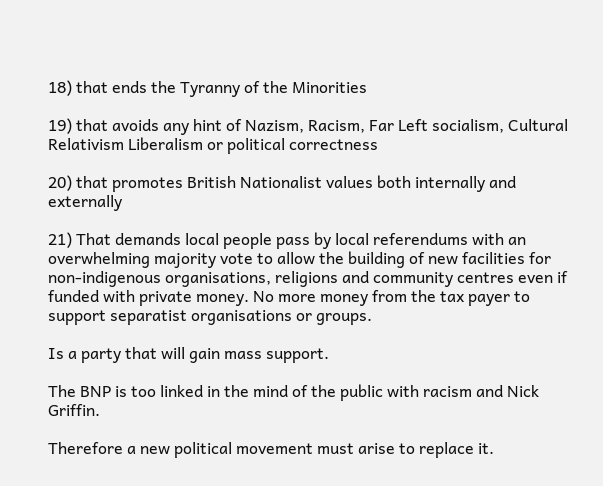18) that ends the Tyranny of the Minorities

19) that avoids any hint of Nazism, Racism, Far Left socialism, Cultural Relativism Liberalism or political correctness

20) that promotes British Nationalist values both internally and externally

21) That demands local people pass by local referendums with an overwhelming majority vote to allow the building of new facilities for non-indigenous organisations, religions and community centres even if funded with private money. No more money from the tax payer to support separatist organisations or groups.

Is a party that will gain mass support.

The BNP is too linked in the mind of the public with racism and Nick Griffin.

Therefore a new political movement must arise to replace it.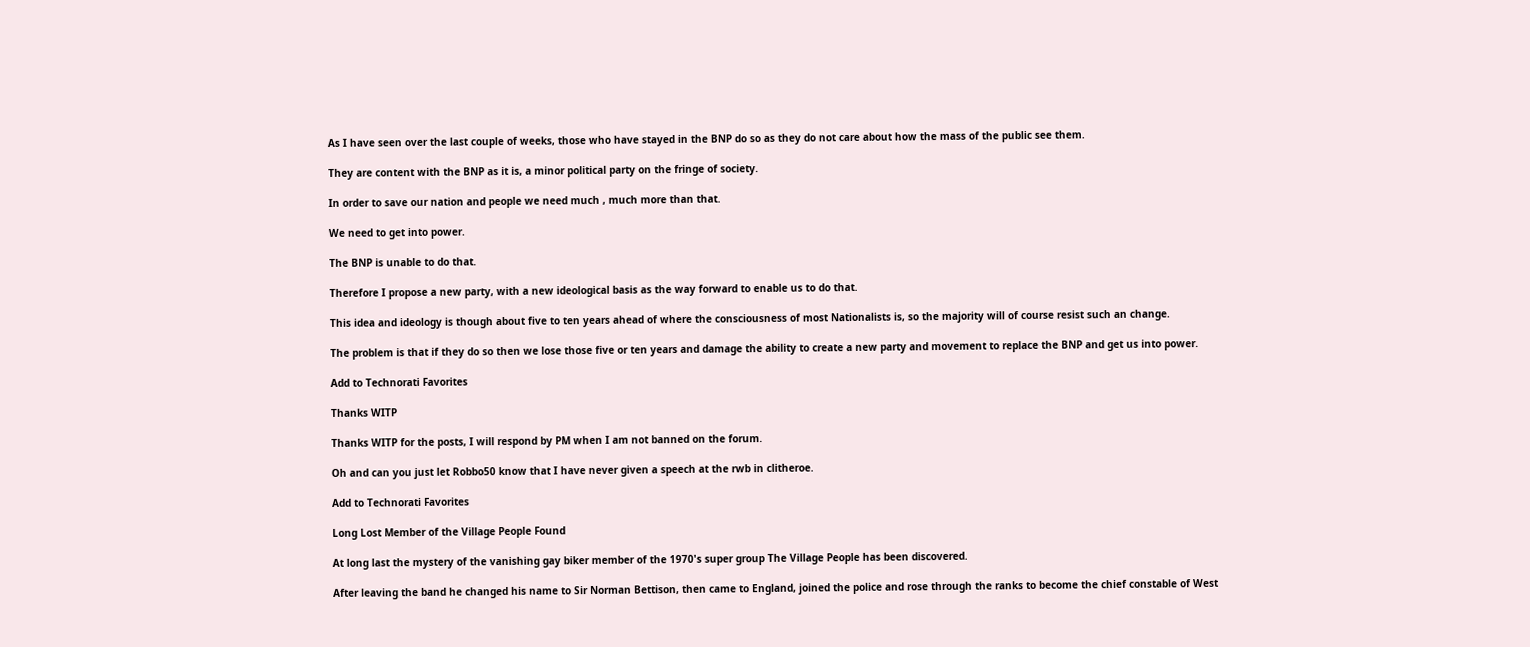As I have seen over the last couple of weeks, those who have stayed in the BNP do so as they do not care about how the mass of the public see them.

They are content with the BNP as it is, a minor political party on the fringe of society.

In order to save our nation and people we need much , much more than that.

We need to get into power.

The BNP is unable to do that.

Therefore I propose a new party, with a new ideological basis as the way forward to enable us to do that.

This idea and ideology is though about five to ten years ahead of where the consciousness of most Nationalists is, so the majority will of course resist such an change.

The problem is that if they do so then we lose those five or ten years and damage the ability to create a new party and movement to replace the BNP and get us into power.

Add to Technorati Favorites

Thanks WITP

Thanks WITP for the posts, I will respond by PM when I am not banned on the forum.

Oh and can you just let Robbo50 know that I have never given a speech at the rwb in clitheroe.

Add to Technorati Favorites

Long Lost Member of the Village People Found

At long last the mystery of the vanishing gay biker member of the 1970's super group The Village People has been discovered.

After leaving the band he changed his name to Sir Norman Bettison, then came to England, joined the police and rose through the ranks to become the chief constable of West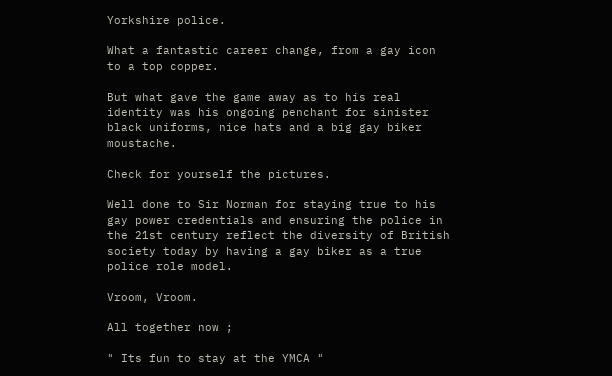Yorkshire police.

What a fantastic career change, from a gay icon to a top copper.

But what gave the game away as to his real identity was his ongoing penchant for sinister black uniforms, nice hats and a big gay biker moustache.

Check for yourself the pictures.

Well done to Sir Norman for staying true to his gay power credentials and ensuring the police in the 21st century reflect the diversity of British society today by having a gay biker as a true police role model.

Vroom, Vroom.

All together now ;

" Its fun to stay at the YMCA "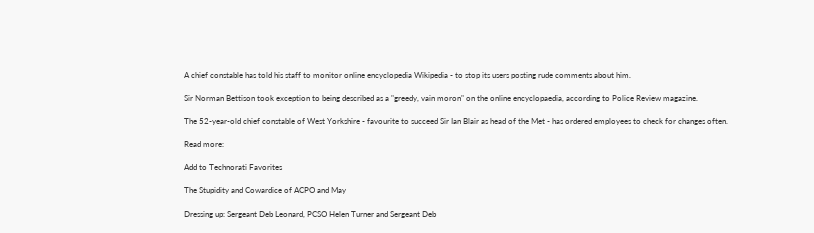A chief constable has told his staff to monitor online encyclopedia Wikipedia - to stop its users posting rude comments about him.

Sir Norman Bettison took exception to being described as a "greedy, vain moron" on the online encyclopaedia, according to Police Review magazine.

The 52-year-old chief constable of West Yorkshire - favourite to succeed Sir Ian Blair as head of the Met - has ordered employees to check for changes often.

Read more:

Add to Technorati Favorites

The Stupidity and Cowardice of ACPO and May

Dressing up: Sergeant Deb Leonard, PCSO Helen Turner and Sergeant Deb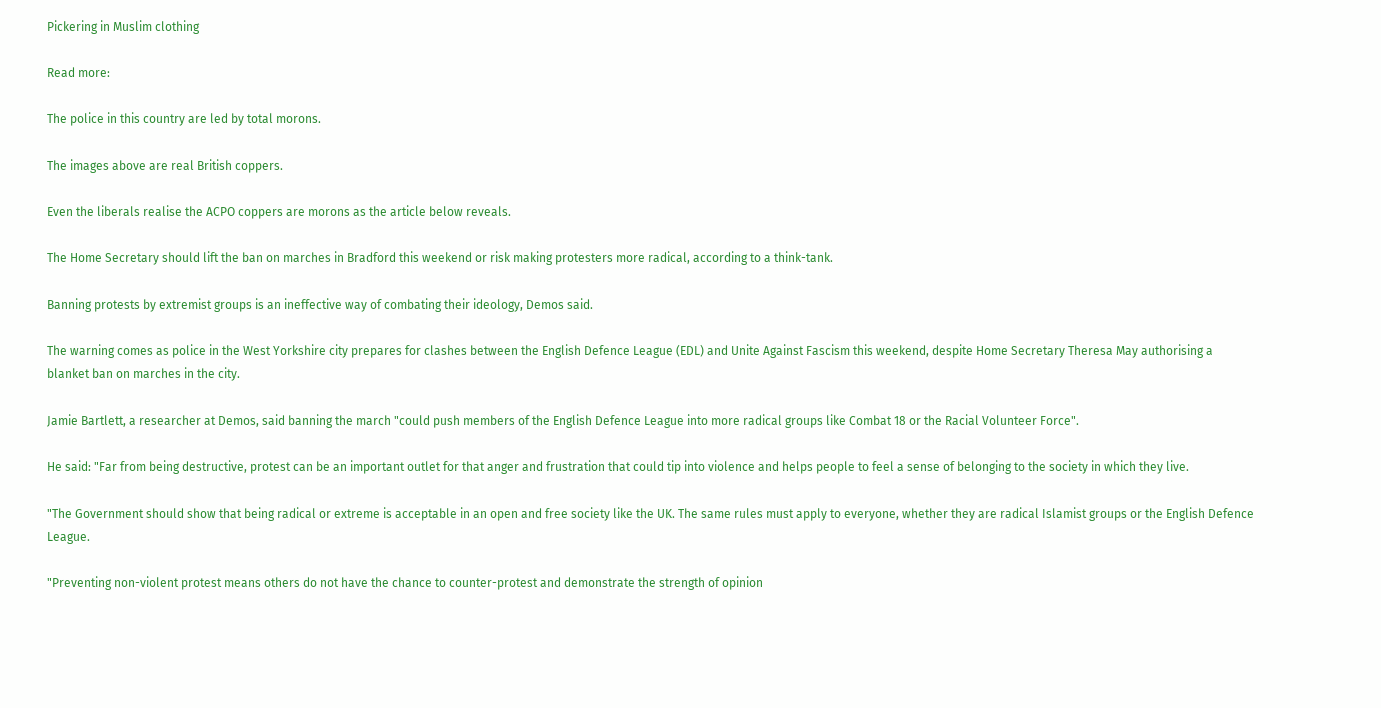Pickering in Muslim clothing

Read more:

The police in this country are led by total morons.

The images above are real British coppers.

Even the liberals realise the ACPO coppers are morons as the article below reveals.

The Home Secretary should lift the ban on marches in Bradford this weekend or risk making protesters more radical, according to a think-tank.

Banning protests by extremist groups is an ineffective way of combating their ideology, Demos said.

The warning comes as police in the West Yorkshire city prepares for clashes between the English Defence League (EDL) and Unite Against Fascism this weekend, despite Home Secretary Theresa May authorising a blanket ban on marches in the city.

Jamie Bartlett, a researcher at Demos, said banning the march "could push members of the English Defence League into more radical groups like Combat 18 or the Racial Volunteer Force".

He said: "Far from being destructive, protest can be an important outlet for that anger and frustration that could tip into violence and helps people to feel a sense of belonging to the society in which they live.

"The Government should show that being radical or extreme is acceptable in an open and free society like the UK. The same rules must apply to everyone, whether they are radical Islamist groups or the English Defence League.

"Preventing non-violent protest means others do not have the chance to counter-protest and demonstrate the strength of opinion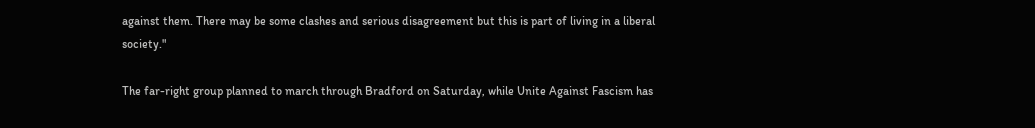against them. There may be some clashes and serious disagreement but this is part of living in a liberal society."

The far-right group planned to march through Bradford on Saturday, while Unite Against Fascism has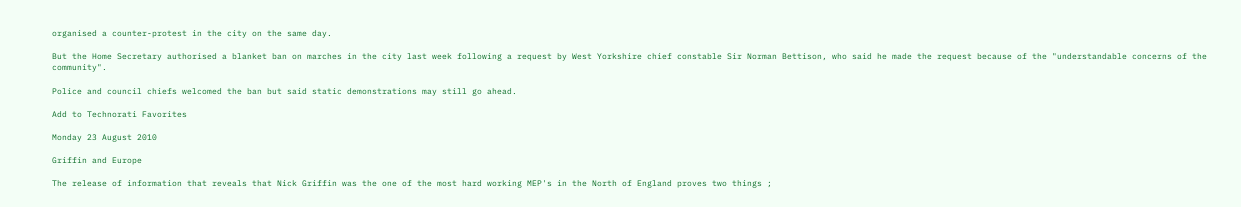organised a counter-protest in the city on the same day.

But the Home Secretary authorised a blanket ban on marches in the city last week following a request by West Yorkshire chief constable Sir Norman Bettison, who said he made the request because of the "understandable concerns of the community".

Police and council chiefs welcomed the ban but said static demonstrations may still go ahead.

Add to Technorati Favorites

Monday 23 August 2010

Griffin and Europe

The release of information that reveals that Nick Griffin was the one of the most hard working MEP's in the North of England proves two things ;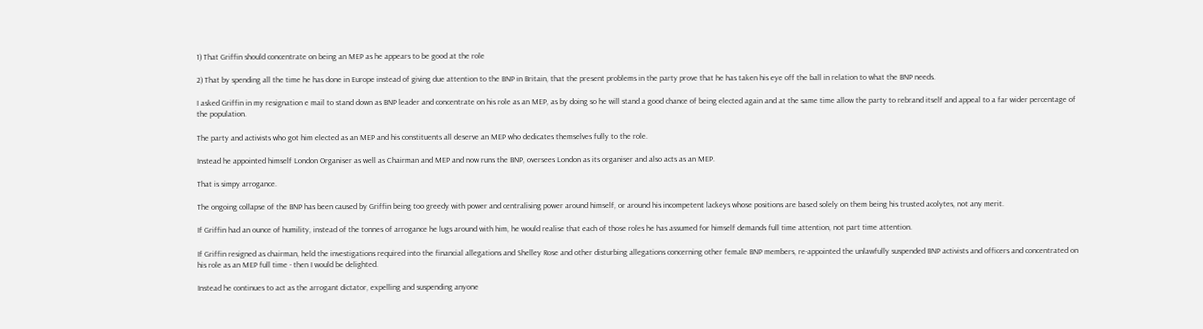1) That Griffin should concentrate on being an MEP as he appears to be good at the role

2) That by spending all the time he has done in Europe instead of giving due attention to the BNP in Britain, that the present problems in the party prove that he has taken his eye off the ball in relation to what the BNP needs.

I asked Griffin in my resignation e mail to stand down as BNP leader and concentrate on his role as an MEP, as by doing so he will stand a good chance of being elected again and at the same time allow the party to rebrand itself and appeal to a far wider percentage of the population.

The party and activists who got him elected as an MEP and his constituents all deserve an MEP who dedicates themselves fully to the role.

Instead he appointed himself London Organiser as well as Chairman and MEP and now runs the BNP, oversees London as its organiser and also acts as an MEP.

That is simpy arrogance.

The ongoing collapse of the BNP has been caused by Griffin being too greedy with power and centralising power around himself, or around his incompetent lackeys whose positions are based solely on them being his trusted acolytes, not any merit.

If Griffin had an ounce of humility, instead of the tonnes of arrogance he lugs around with him, he would realise that each of those roles he has assumed for himself demands full time attention, not part time attention.

If Griffin resigned as chairman, held the investigations required into the financial allegations and Shelley Rose and other disturbing allegations concerning other female BNP members, re-appointed the unlawfully suspended BNP activists and officers and concentrated on his role as an MEP full time - then I would be delighted.

Instead he continues to act as the arrogant dictator, expelling and suspending anyone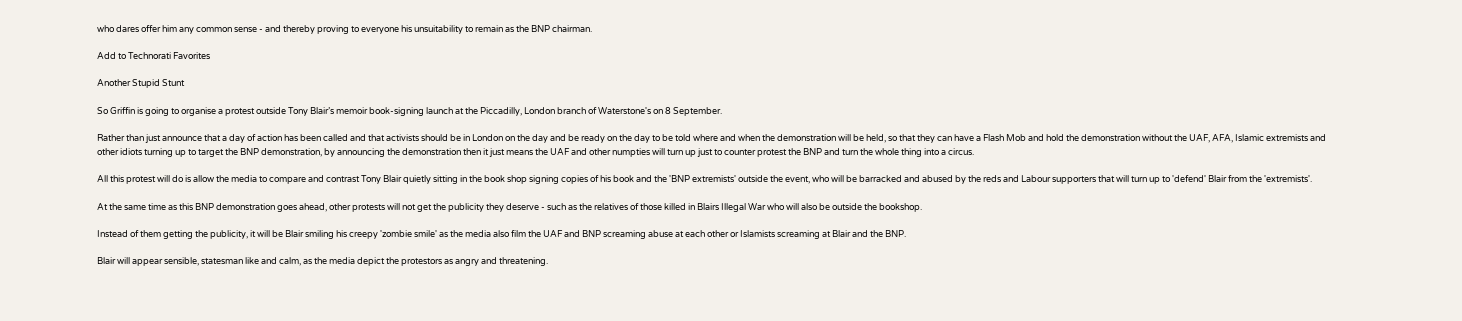who dares offer him any common sense - and thereby proving to everyone his unsuitability to remain as the BNP chairman.

Add to Technorati Favorites

Another Stupid Stunt

So Griffin is going to organise a protest outside Tony Blair’s memoir book-signing launch at the Piccadilly, London branch of Waterstone's on 8 September.

Rather than just announce that a day of action has been called and that activists should be in London on the day and be ready on the day to be told where and when the demonstration will be held, so that they can have a Flash Mob and hold the demonstration without the UAF, AFA, Islamic extremists and other idiots turning up to target the BNP demonstration, by announcing the demonstration then it just means the UAF and other numpties will turn up just to counter protest the BNP and turn the whole thing into a circus.

All this protest will do is allow the media to compare and contrast Tony Blair quietly sitting in the book shop signing copies of his book and the 'BNP extremists' outside the event, who will be barracked and abused by the reds and Labour supporters that will turn up to 'defend' Blair from the 'extremists'.

At the same time as this BNP demonstration goes ahead, other protests will not get the publicity they deserve - such as the relatives of those killed in Blairs Illegal War who will also be outside the bookshop.

Instead of them getting the publicity, it will be Blair smiling his creepy 'zombie smile' as the media also film the UAF and BNP screaming abuse at each other or Islamists screaming at Blair and the BNP.

Blair will appear sensible, statesman like and calm, as the media depict the protestors as angry and threatening.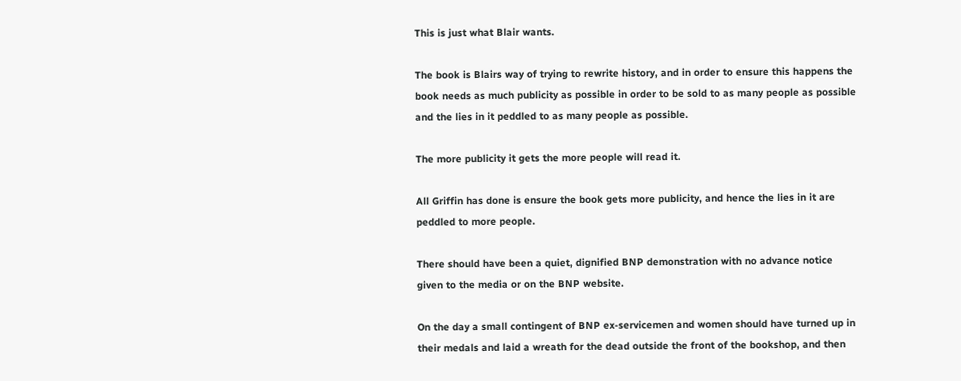This is just what Blair wants.

The book is Blairs way of trying to rewrite history, and in order to ensure this happens the book needs as much publicity as possible in order to be sold to as many people as possible and the lies in it peddled to as many people as possible.

The more publicity it gets the more people will read it.

All Griffin has done is ensure the book gets more publicity, and hence the lies in it are peddled to more people.

There should have been a quiet, dignified BNP demonstration with no advance notice given to the media or on the BNP website.

On the day a small contingent of BNP ex-servicemen and women should have turned up in their medals and laid a wreath for the dead outside the front of the bookshop, and then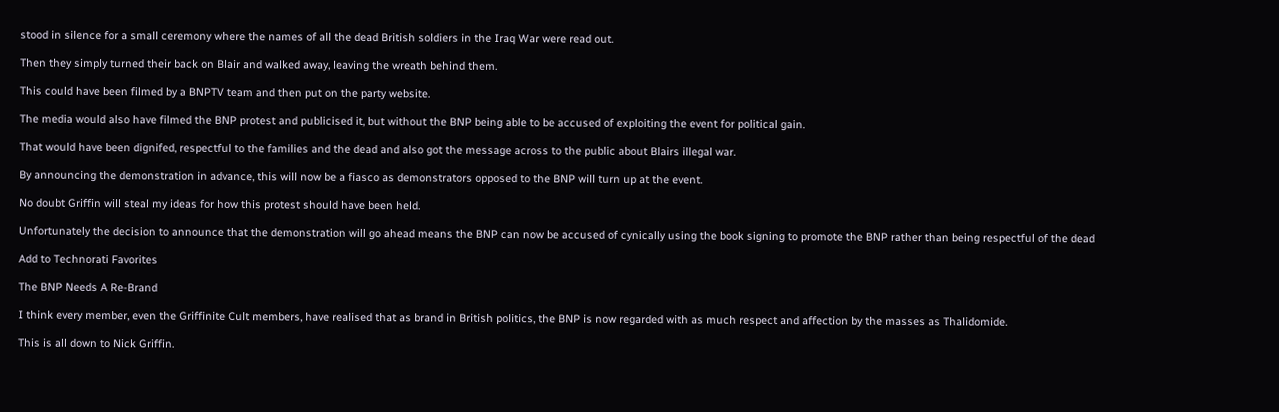stood in silence for a small ceremony where the names of all the dead British soldiers in the Iraq War were read out.

Then they simply turned their back on Blair and walked away, leaving the wreath behind them.

This could have been filmed by a BNPTV team and then put on the party website.

The media would also have filmed the BNP protest and publicised it, but without the BNP being able to be accused of exploiting the event for political gain.

That would have been dignifed, respectful to the families and the dead and also got the message across to the public about Blairs illegal war.

By announcing the demonstration in advance, this will now be a fiasco as demonstrators opposed to the BNP will turn up at the event.

No doubt Griffin will steal my ideas for how this protest should have been held.

Unfortunately the decision to announce that the demonstration will go ahead means the BNP can now be accused of cynically using the book signing to promote the BNP rather than being respectful of the dead

Add to Technorati Favorites

The BNP Needs A Re-Brand

I think every member, even the Griffinite Cult members, have realised that as brand in British politics, the BNP is now regarded with as much respect and affection by the masses as Thalidomide.

This is all down to Nick Griffin.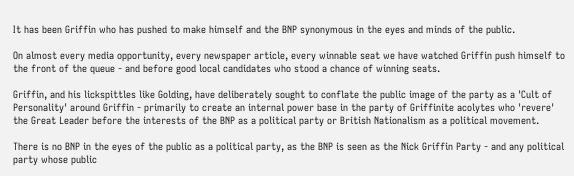It has been Griffin who has pushed to make himself and the BNP synonymous in the eyes and minds of the public.

On almost every media opportunity, every newspaper article, every winnable seat we have watched Griffin push himself to the front of the queue - and before good local candidates who stood a chance of winning seats.

Griffin, and his lickspittles like Golding, have deliberately sought to conflate the public image of the party as a 'Cult of Personality' around Griffin - primarily to create an internal power base in the party of Griffinite acolytes who 'revere' the Great Leader before the interests of the BNP as a political party or British Nationalism as a political movement.

There is no BNP in the eyes of the public as a political party, as the BNP is seen as the Nick Griffin Party - and any political party whose public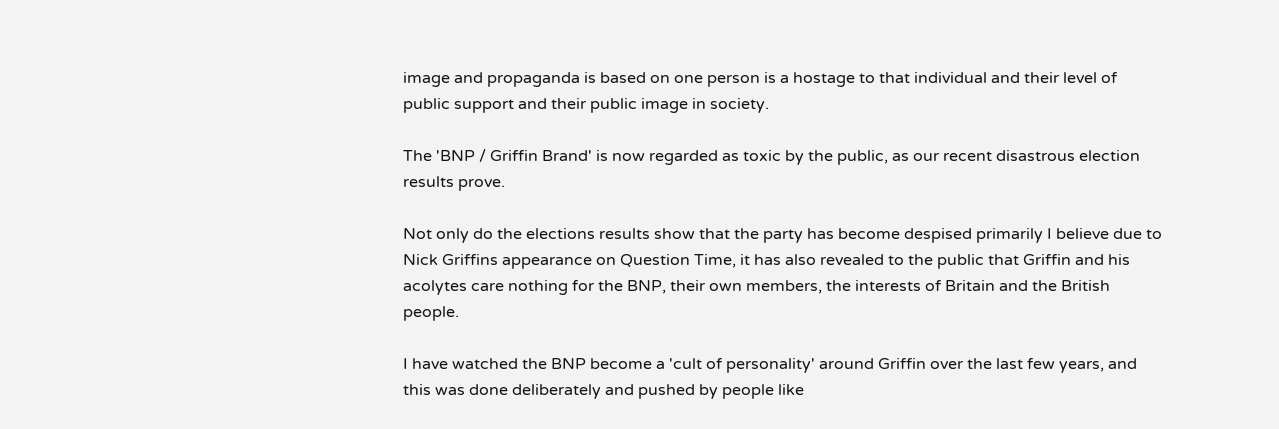image and propaganda is based on one person is a hostage to that individual and their level of public support and their public image in society.

The 'BNP / Griffin Brand' is now regarded as toxic by the public, as our recent disastrous election results prove.

Not only do the elections results show that the party has become despised primarily I believe due to Nick Griffins appearance on Question Time, it has also revealed to the public that Griffin and his acolytes care nothing for the BNP, their own members, the interests of Britain and the British people.

I have watched the BNP become a 'cult of personality' around Griffin over the last few years, and this was done deliberately and pushed by people like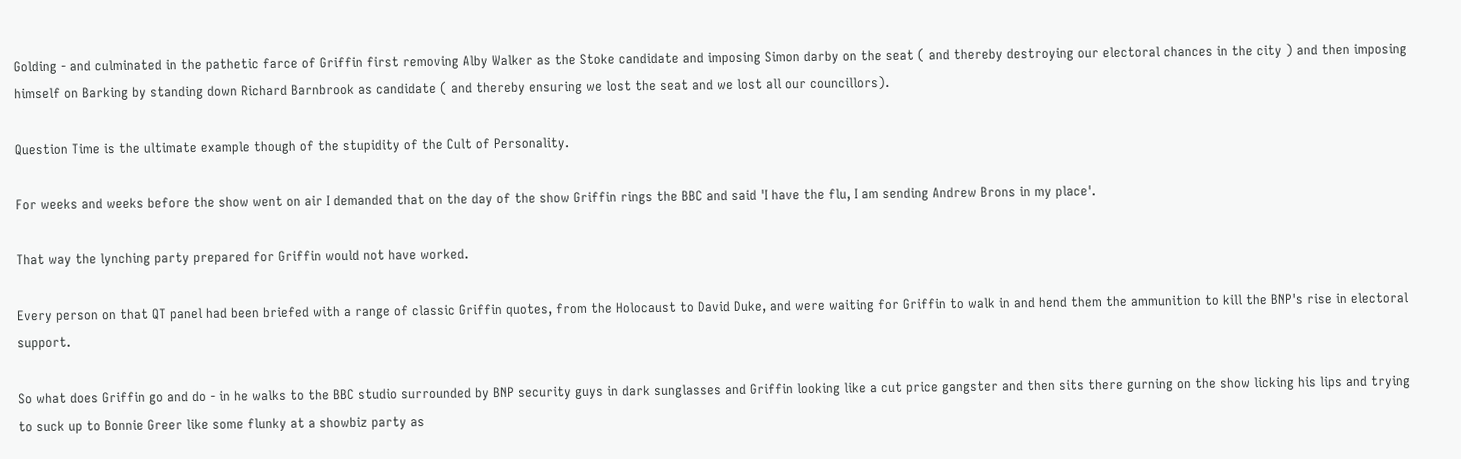Golding - and culminated in the pathetic farce of Griffin first removing Alby Walker as the Stoke candidate and imposing Simon darby on the seat ( and thereby destroying our electoral chances in the city ) and then imposing himself on Barking by standing down Richard Barnbrook as candidate ( and thereby ensuring we lost the seat and we lost all our councillors).

Question Time is the ultimate example though of the stupidity of the Cult of Personality.

For weeks and weeks before the show went on air I demanded that on the day of the show Griffin rings the BBC and said 'I have the flu, I am sending Andrew Brons in my place'.

That way the lynching party prepared for Griffin would not have worked.

Every person on that QT panel had been briefed with a range of classic Griffin quotes, from the Holocaust to David Duke, and were waiting for Griffin to walk in and hend them the ammunition to kill the BNP's rise in electoral support.

So what does Griffin go and do - in he walks to the BBC studio surrounded by BNP security guys in dark sunglasses and Griffin looking like a cut price gangster and then sits there gurning on the show licking his lips and trying to suck up to Bonnie Greer like some flunky at a showbiz party as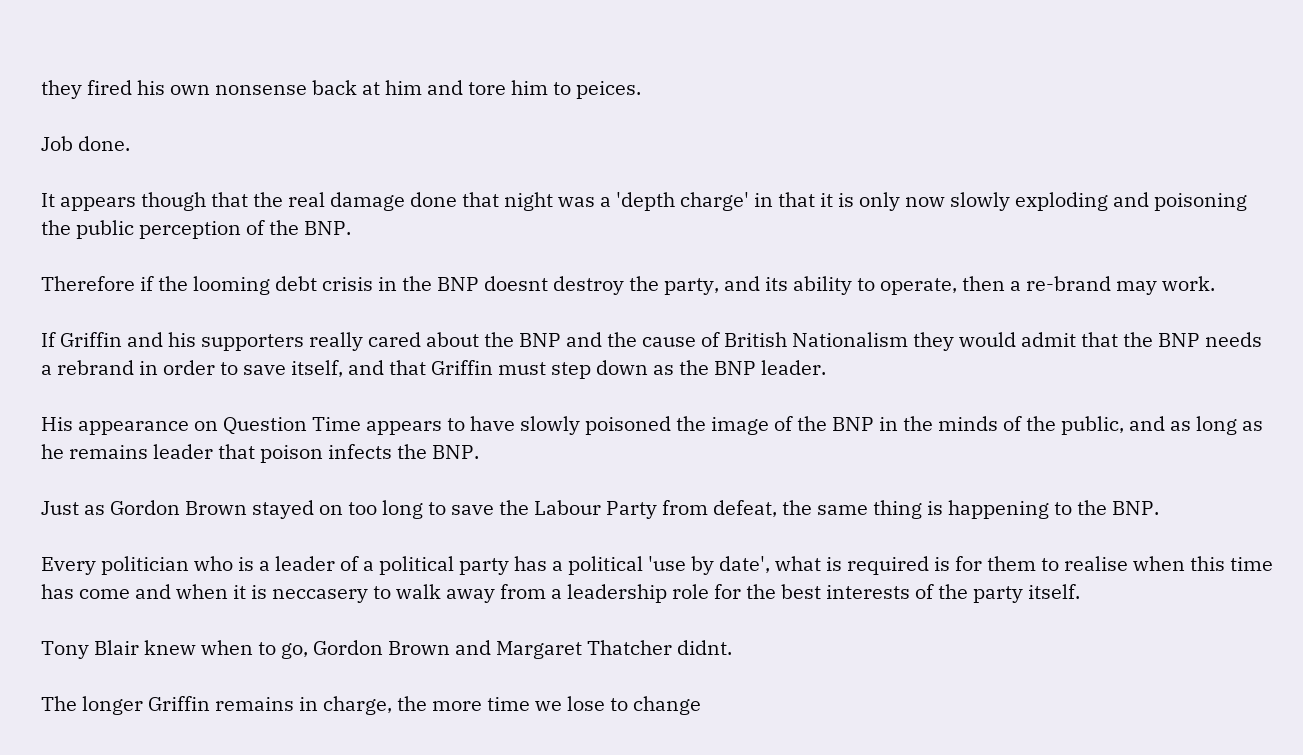they fired his own nonsense back at him and tore him to peices.

Job done.

It appears though that the real damage done that night was a 'depth charge' in that it is only now slowly exploding and poisoning the public perception of the BNP.

Therefore if the looming debt crisis in the BNP doesnt destroy the party, and its ability to operate, then a re-brand may work.

If Griffin and his supporters really cared about the BNP and the cause of British Nationalism they would admit that the BNP needs a rebrand in order to save itself, and that Griffin must step down as the BNP leader.

His appearance on Question Time appears to have slowly poisoned the image of the BNP in the minds of the public, and as long as he remains leader that poison infects the BNP.

Just as Gordon Brown stayed on too long to save the Labour Party from defeat, the same thing is happening to the BNP.

Every politician who is a leader of a political party has a political 'use by date', what is required is for them to realise when this time has come and when it is neccasery to walk away from a leadership role for the best interests of the party itself.

Tony Blair knew when to go, Gordon Brown and Margaret Thatcher didnt.

The longer Griffin remains in charge, the more time we lose to change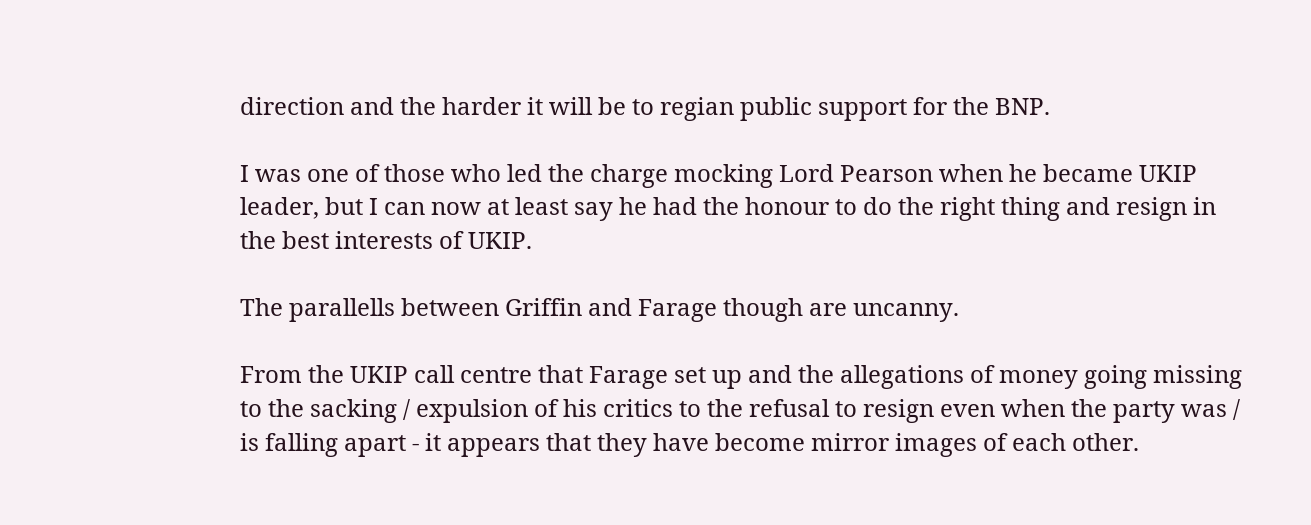direction and the harder it will be to regian public support for the BNP.

I was one of those who led the charge mocking Lord Pearson when he became UKIP leader, but I can now at least say he had the honour to do the right thing and resign in the best interests of UKIP.

The parallells between Griffin and Farage though are uncanny.

From the UKIP call centre that Farage set up and the allegations of money going missing to the sacking / expulsion of his critics to the refusal to resign even when the party was / is falling apart - it appears that they have become mirror images of each other.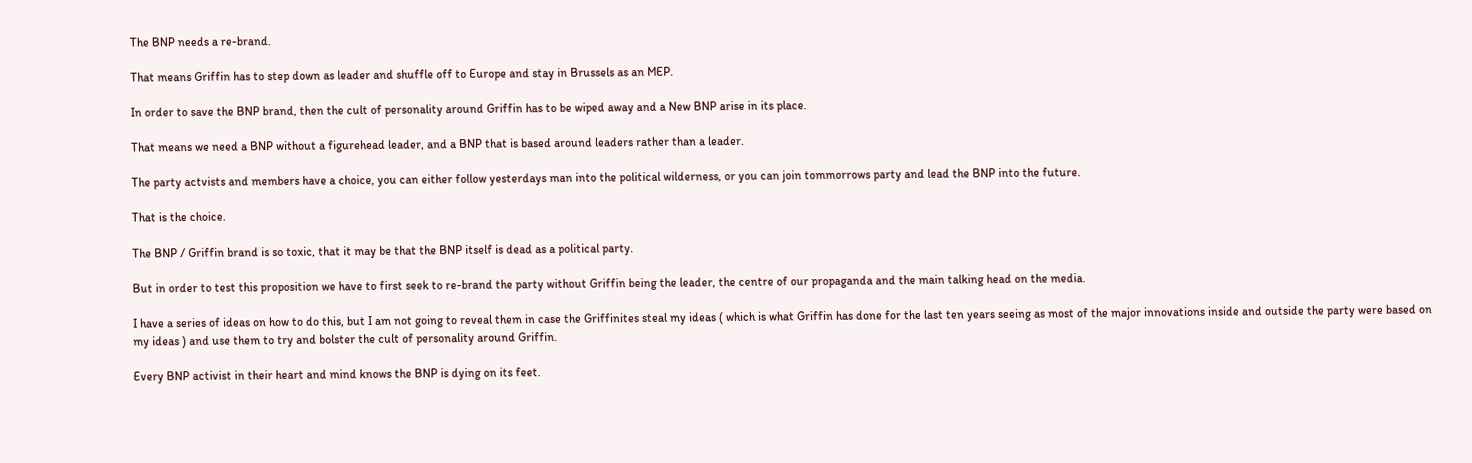The BNP needs a re-brand.

That means Griffin has to step down as leader and shuffle off to Europe and stay in Brussels as an MEP.

In order to save the BNP brand, then the cult of personality around Griffin has to be wiped away and a New BNP arise in its place.

That means we need a BNP without a figurehead leader, and a BNP that is based around leaders rather than a leader.

The party actvists and members have a choice, you can either follow yesterdays man into the political wilderness, or you can join tommorrows party and lead the BNP into the future.

That is the choice.

The BNP / Griffin brand is so toxic, that it may be that the BNP itself is dead as a political party.

But in order to test this proposition we have to first seek to re-brand the party without Griffin being the leader, the centre of our propaganda and the main talking head on the media.

I have a series of ideas on how to do this, but I am not going to reveal them in case the Griffinites steal my ideas ( which is what Griffin has done for the last ten years seeing as most of the major innovations inside and outside the party were based on my ideas ) and use them to try and bolster the cult of personality around Griffin.

Every BNP activist in their heart and mind knows the BNP is dying on its feet.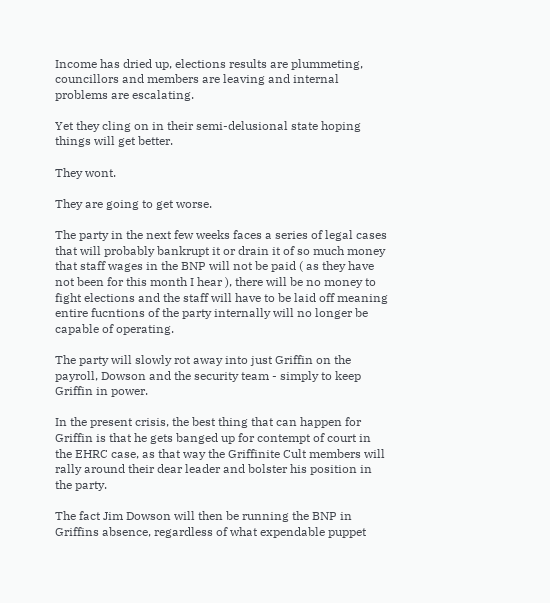Income has dried up, elections results are plummeting, councillors and members are leaving and internal problems are escalating.

Yet they cling on in their semi-delusional state hoping things will get better.

They wont.

They are going to get worse.

The party in the next few weeks faces a series of legal cases that will probably bankrupt it or drain it of so much money that staff wages in the BNP will not be paid ( as they have not been for this month I hear ), there will be no money to fight elections and the staff will have to be laid off meaning entire fucntions of the party internally will no longer be capable of operating.

The party will slowly rot away into just Griffin on the payroll, Dowson and the security team - simply to keep Griffin in power.

In the present crisis, the best thing that can happen for Griffin is that he gets banged up for contempt of court in the EHRC case, as that way the Griffinite Cult members will rally around their dear leader and bolster his position in the party.

The fact Jim Dowson will then be running the BNP in Griffins absence, regardless of what expendable puppet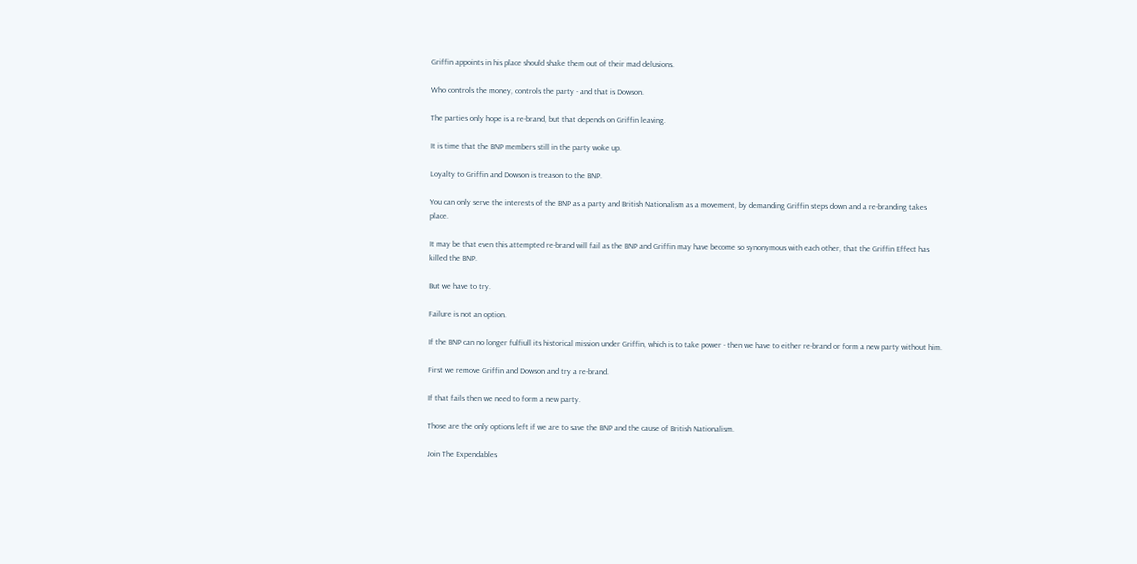Griffin appoints in his place should shake them out of their mad delusions.

Who controls the money, controls the party - and that is Dowson.

The parties only hope is a re-brand, but that depends on Griffin leaving.

It is time that the BNP members still in the party woke up.

Loyalty to Griffin and Dowson is treason to the BNP.

You can only serve the interests of the BNP as a party and British Nationalism as a movement, by demanding Griffin steps down and a re-branding takes place.

It may be that even this attempted re-brand will fail as the BNP and Griffin may have become so synonymous with each other, that the Griffin Effect has killed the BNP.

But we have to try.

Failure is not an option.

If the BNP can no longer fulfiull its historical mission under Griffin, which is to take power - then we have to either re-brand or form a new party without him.

First we remove Griffin and Dowson and try a re-brand.

If that fails then we need to form a new party.

Those are the only options left if we are to save the BNP and the cause of British Nationalism.

Join The Expendables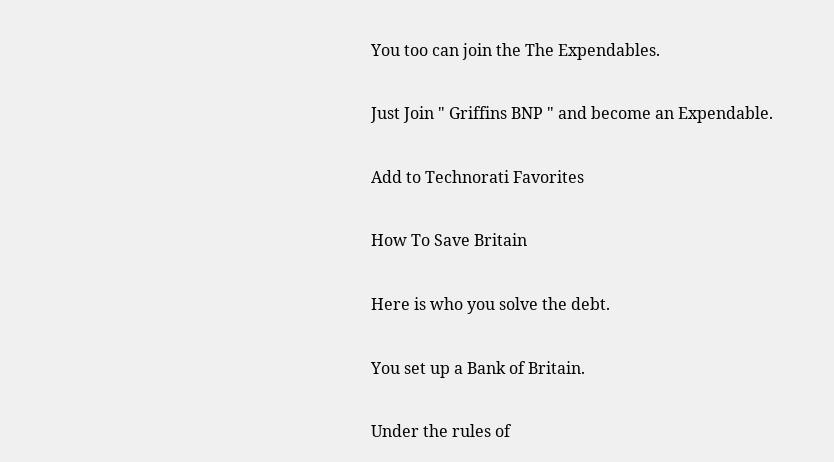You too can join the The Expendables.

Just Join " Griffins BNP " and become an Expendable.

Add to Technorati Favorites

How To Save Britain

Here is who you solve the debt.

You set up a Bank of Britain.

Under the rules of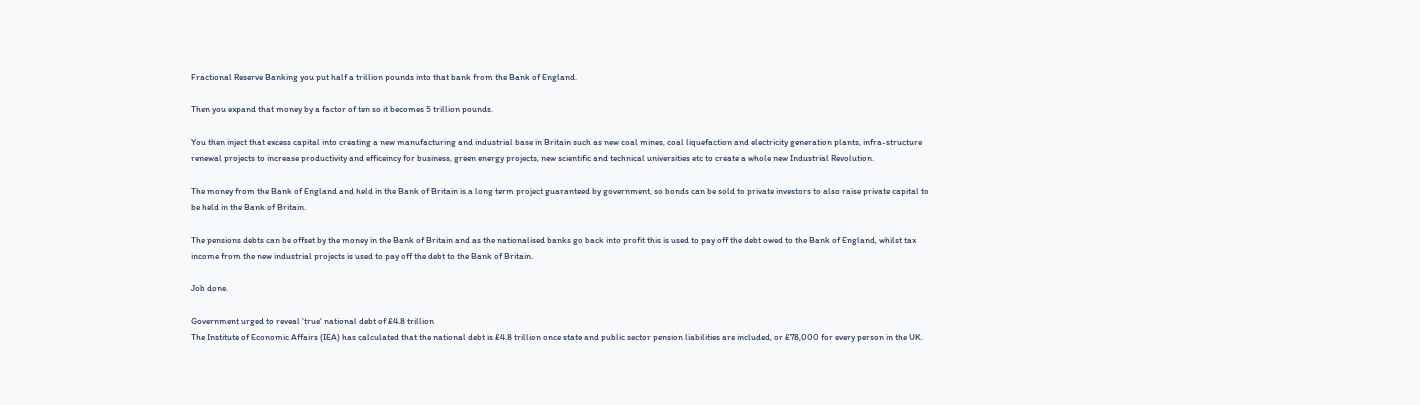Fractional Reserve Banking you put half a trillion pounds into that bank from the Bank of England.

Then you expand that money by a factor of ten so it becomes 5 trillion pounds.

You then inject that excess capital into creating a new manufacturing and industrial base in Britain such as new coal mines, coal liquefaction and electricity generation plants, infra-structure renewal projects to increase productivity and efficeincy for business, green energy projects, new scientific and technical universities etc to create a whole new Industrial Revolution.

The money from the Bank of England and held in the Bank of Britain is a long term project guaranteed by government, so bonds can be sold to private investors to also raise private capital to be held in the Bank of Britain.

The pensions debts can be offset by the money in the Bank of Britain and as the nationalised banks go back into profit this is used to pay off the debt owed to the Bank of England, whilst tax income from the new industrial projects is used to pay off the debt to the Bank of Britain.

Job done.

Government urged to reveal 'true' national debt of £4.8 trillion
The Institute of Economic Affairs (IEA) has calculated that the national debt is £4.8 trillion once state and public sector pension liabilities are included, or £78,000 for every person in the UK.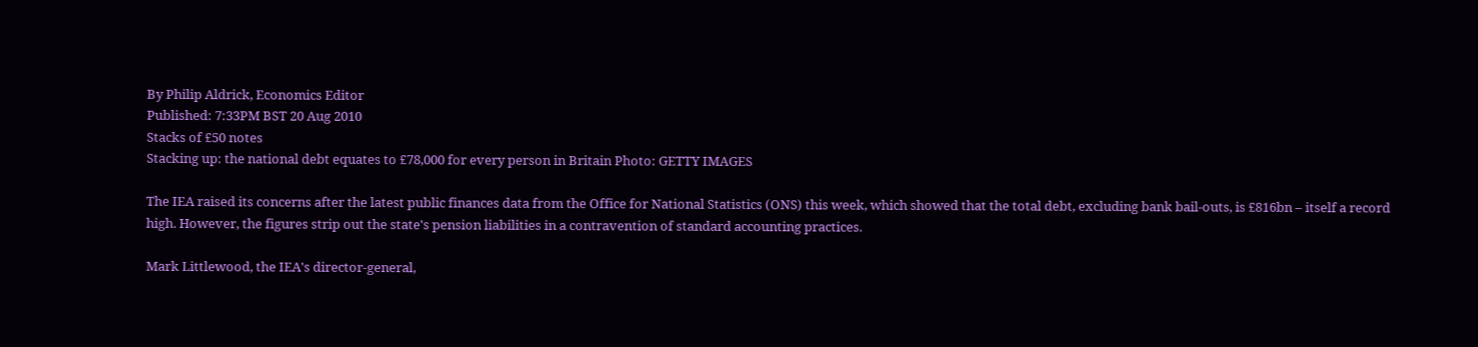By Philip Aldrick, Economics Editor
Published: 7:33PM BST 20 Aug 2010
Stacks of £50 notes
Stacking up: the national debt equates to £78,000 for every person in Britain Photo: GETTY IMAGES

The IEA raised its concerns after the latest public finances data from the Office for National Statistics (ONS) this week, which showed that the total debt, excluding bank bail-outs, is £816bn – itself a record high. However, the figures strip out the state's pension liabilities in a contravention of standard accounting practices.

Mark Littlewood, the IEA's director-general,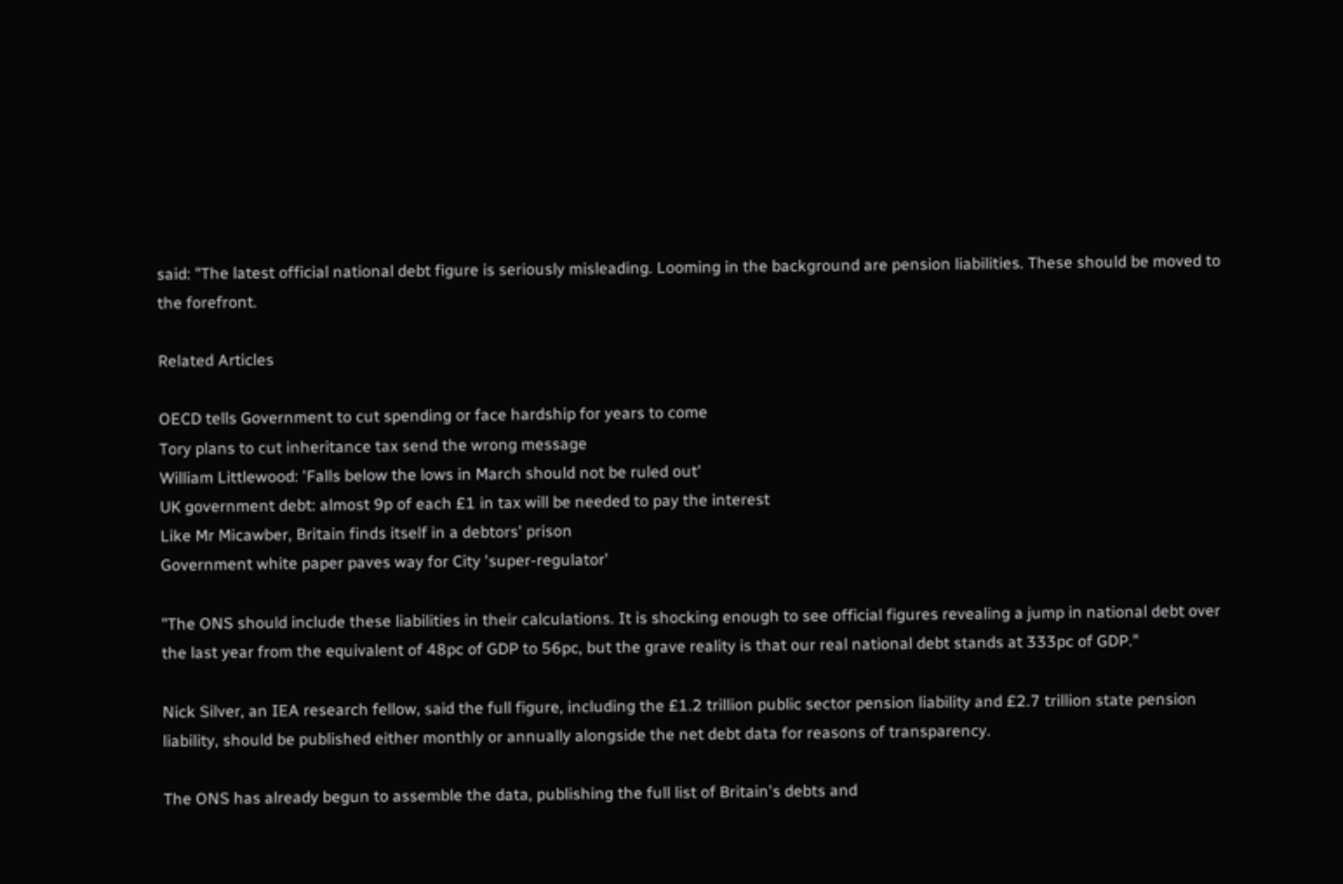said: "The latest official national debt figure is seriously misleading. Looming in the background are pension liabilities. These should be moved to the forefront.

Related Articles

OECD tells Government to cut spending or face hardship for years to come
Tory plans to cut inheritance tax send the wrong message
William Littlewood: 'Falls below the lows in March should not be ruled out'
UK government debt: almost 9p of each £1 in tax will be needed to pay the interest
Like Mr Micawber, Britain finds itself in a debtors' prison
Government white paper paves way for City 'super-regulator'

"The ONS should include these liabilities in their calculations. It is shocking enough to see official figures revealing a jump in national debt over the last year from the equivalent of 48pc of GDP to 56pc, but the grave reality is that our real national debt stands at 333pc of GDP."

Nick Silver, an IEA research fellow, said the full figure, including the £1.2 trillion public sector pension liability and £2.7 trillion state pension liability, should be published either monthly or annually alongside the net debt data for reasons of transparency.

The ONS has already begun to assemble the data, publishing the full list of Britain's debts and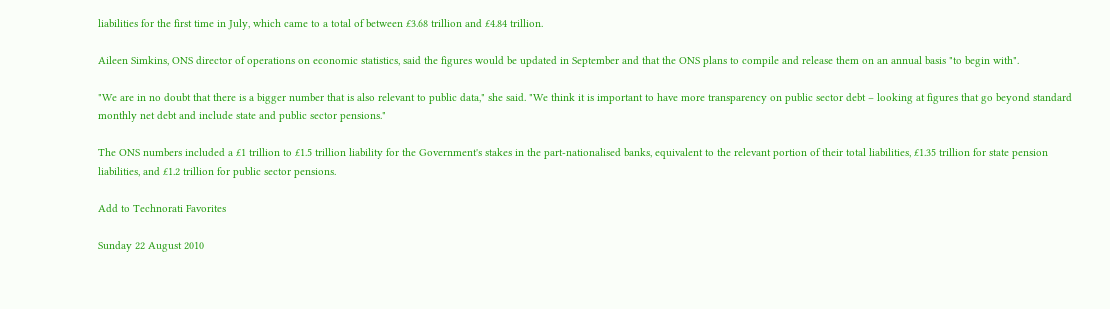liabilities for the first time in July, which came to a total of between £3.68 trillion and £4.84 trillion.

Aileen Simkins, ONS director of operations on economic statistics, said the figures would be updated in September and that the ONS plans to compile and release them on an annual basis "to begin with".

"We are in no doubt that there is a bigger number that is also relevant to public data," she said. "We think it is important to have more transparency on public sector debt – looking at figures that go beyond standard monthly net debt and include state and public sector pensions."

The ONS numbers included a £1 trillion to £1.5 trillion liability for the Government's stakes in the part-nationalised banks, equivalent to the relevant portion of their total liabilities, £1.35 trillion for state pension liabilities, and £1.2 trillion for public sector pensions.

Add to Technorati Favorites

Sunday 22 August 2010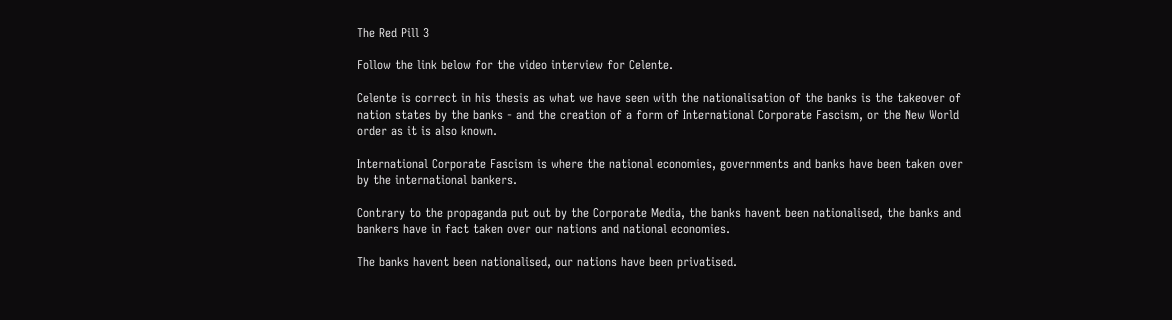The Red Pill 3

Follow the link below for the video interview for Celente.

Celente is correct in his thesis as what we have seen with the nationalisation of the banks is the takeover of nation states by the banks - and the creation of a form of International Corporate Fascism, or the New World order as it is also known.

International Corporate Fascism is where the national economies, governments and banks have been taken over by the international bankers.

Contrary to the propaganda put out by the Corporate Media, the banks havent been nationalised, the banks and bankers have in fact taken over our nations and national economies.

The banks havent been nationalised, our nations have been privatised.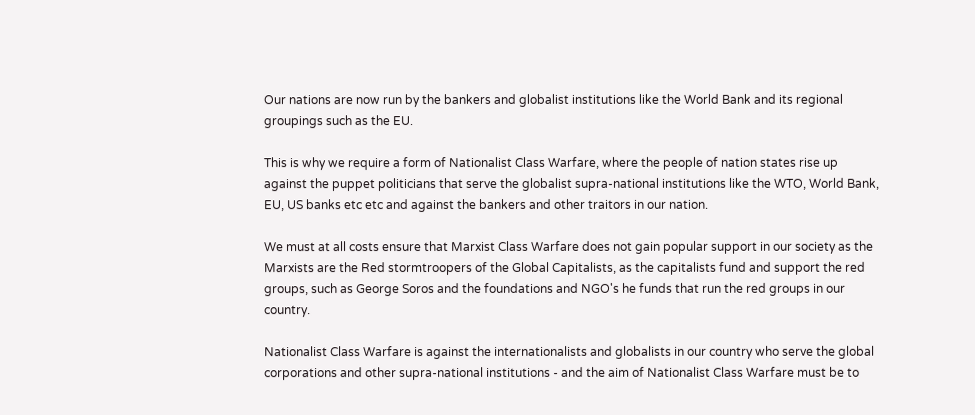Our nations are now run by the bankers and globalist institutions like the World Bank and its regional groupings such as the EU.

This is why we require a form of Nationalist Class Warfare, where the people of nation states rise up against the puppet politicians that serve the globalist supra-national institutions like the WTO, World Bank, EU, US banks etc etc and against the bankers and other traitors in our nation.

We must at all costs ensure that Marxist Class Warfare does not gain popular support in our society as the Marxists are the Red stormtroopers of the Global Capitalists, as the capitalists fund and support the red groups, such as George Soros and the foundations and NGO's he funds that run the red groups in our country.

Nationalist Class Warfare is against the internationalists and globalists in our country who serve the global corporations and other supra-national institutions - and the aim of Nationalist Class Warfare must be to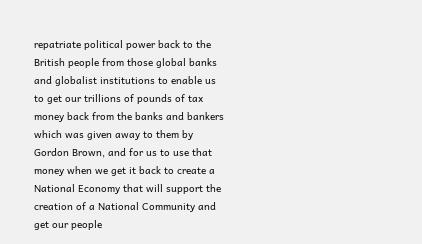repatriate political power back to the British people from those global banks and globalist institutions to enable us to get our trillions of pounds of tax money back from the banks and bankers which was given away to them by Gordon Brown, and for us to use that money when we get it back to create a National Economy that will support the creation of a National Community and get our people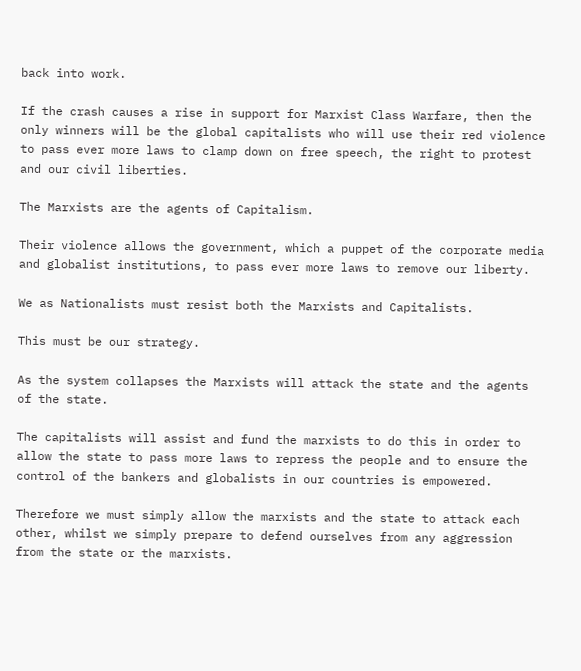back into work.

If the crash causes a rise in support for Marxist Class Warfare, then the only winners will be the global capitalists who will use their red violence to pass ever more laws to clamp down on free speech, the right to protest and our civil liberties.

The Marxists are the agents of Capitalism.

Their violence allows the government, which a puppet of the corporate media and globalist institutions, to pass ever more laws to remove our liberty.

We as Nationalists must resist both the Marxists and Capitalists.

This must be our strategy.

As the system collapses the Marxists will attack the state and the agents of the state.

The capitalists will assist and fund the marxists to do this in order to allow the state to pass more laws to repress the people and to ensure the control of the bankers and globalists in our countries is empowered.

Therefore we must simply allow the marxists and the state to attack each other, whilst we simply prepare to defend ourselves from any aggression from the state or the marxists.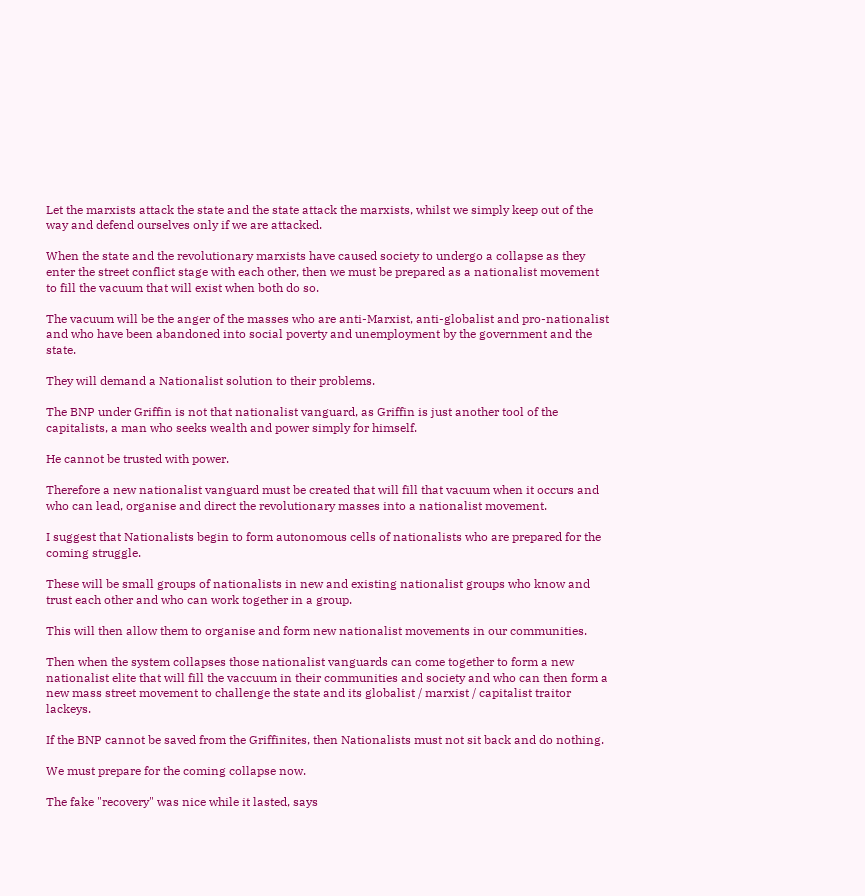Let the marxists attack the state and the state attack the marxists, whilst we simply keep out of the way and defend ourselves only if we are attacked.

When the state and the revolutionary marxists have caused society to undergo a collapse as they enter the street conflict stage with each other, then we must be prepared as a nationalist movement to fill the vacuum that will exist when both do so.

The vacuum will be the anger of the masses who are anti-Marxist, anti-globalist and pro-nationalist and who have been abandoned into social poverty and unemployment by the government and the state.

They will demand a Nationalist solution to their problems.

The BNP under Griffin is not that nationalist vanguard, as Griffin is just another tool of the capitalists, a man who seeks wealth and power simply for himself.

He cannot be trusted with power.

Therefore a new nationalist vanguard must be created that will fill that vacuum when it occurs and who can lead, organise and direct the revolutionary masses into a nationalist movement.

I suggest that Nationalists begin to form autonomous cells of nationalists who are prepared for the coming struggle.

These will be small groups of nationalists in new and existing nationalist groups who know and trust each other and who can work together in a group.

This will then allow them to organise and form new nationalist movements in our communities.

Then when the system collapses those nationalist vanguards can come together to form a new nationalist elite that will fill the vaccuum in their communities and society and who can then form a new mass street movement to challenge the state and its globalist / marxist / capitalist traitor lackeys.

If the BNP cannot be saved from the Griffinites, then Nationalists must not sit back and do nothing.

We must prepare for the coming collapse now.

The fake "recovery" was nice while it lasted, says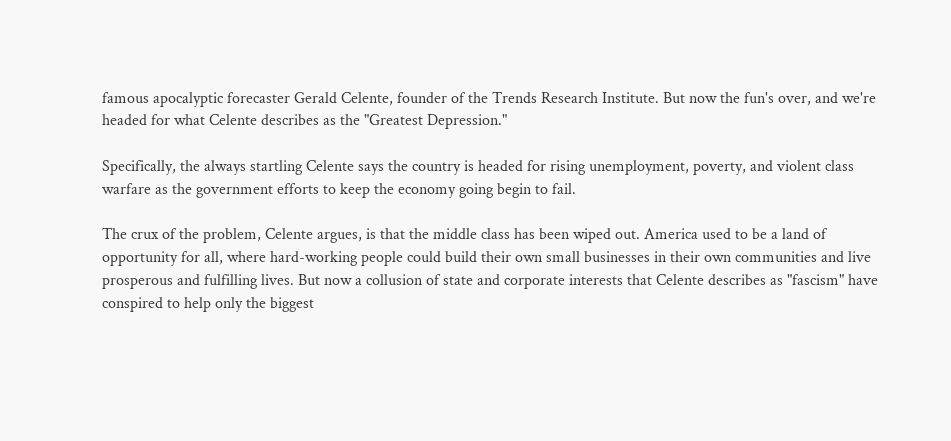famous apocalyptic forecaster Gerald Celente, founder of the Trends Research Institute. But now the fun's over, and we're headed for what Celente describes as the "Greatest Depression."

Specifically, the always startling Celente says the country is headed for rising unemployment, poverty, and violent class warfare as the government efforts to keep the economy going begin to fail.

The crux of the problem, Celente argues, is that the middle class has been wiped out. America used to be a land of opportunity for all, where hard-working people could build their own small businesses in their own communities and live prosperous and fulfilling lives. But now a collusion of state and corporate interests that Celente describes as "fascism" have conspired to help only the biggest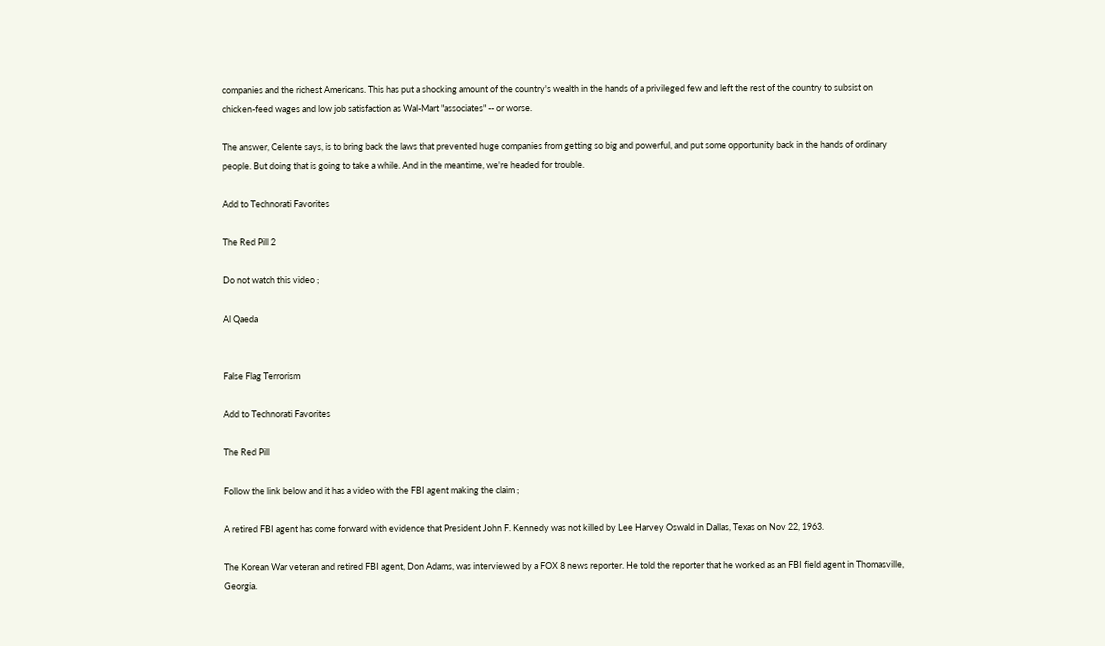companies and the richest Americans. This has put a shocking amount of the country's wealth in the hands of a privileged few and left the rest of the country to subsist on chicken-feed wages and low job satisfaction as Wal-Mart "associates" -- or worse.

The answer, Celente says, is to bring back the laws that prevented huge companies from getting so big and powerful, and put some opportunity back in the hands of ordinary people. But doing that is going to take a while. And in the meantime, we're headed for trouble.

Add to Technorati Favorites

The Red Pill 2

Do not watch this video ;

Al Qaeda


False Flag Terrorism

Add to Technorati Favorites

The Red Pill

Follow the link below and it has a video with the FBI agent making the claim ;

A retired FBI agent has come forward with evidence that President John F. Kennedy was not killed by Lee Harvey Oswald in Dallas, Texas on Nov 22, 1963.

The Korean War veteran and retired FBI agent, Don Adams, was interviewed by a FOX 8 news reporter. He told the reporter that he worked as an FBI field agent in Thomasville, Georgia.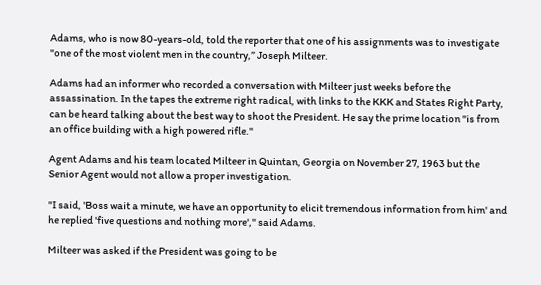Adams, who is now 80-years-old, told the reporter that one of his assignments was to investigate "one of the most violent men in the country,” Joseph Milteer.

Adams had an informer who recorded a conversation with Milteer just weeks before the assassination. In the tapes the extreme right radical, with links to the KKK and States Right Party, can be heard talking about the best way to shoot the President. He say the prime location "is from an office building with a high powered rifle."

Agent Adams and his team located Milteer in Quintan, Georgia on November 27, 1963 but the Senior Agent would not allow a proper investigation.

"I said, 'Boss wait a minute, we have an opportunity to elicit tremendous information from him' and he replied 'five questions and nothing more'," said Adams.

Milteer was asked if the President was going to be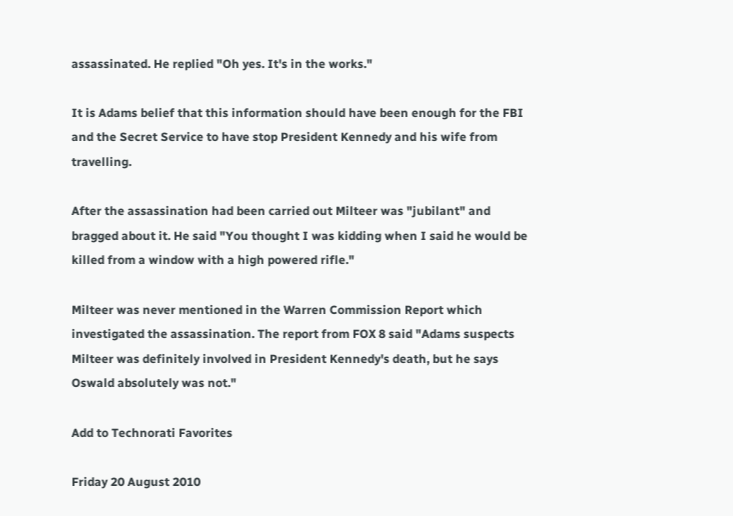assassinated. He replied "Oh yes. It's in the works."

It is Adams belief that this information should have been enough for the FBI and the Secret Service to have stop President Kennedy and his wife from travelling.

After the assassination had been carried out Milteer was "jubilant" and bragged about it. He said "You thought I was kidding when I said he would be killed from a window with a high powered rifle."

Milteer was never mentioned in the Warren Commission Report which investigated the assassination. The report from FOX 8 said "Adams suspects Milteer was definitely involved in President Kennedy's death, but he says Oswald absolutely was not."

Add to Technorati Favorites

Friday 20 August 2010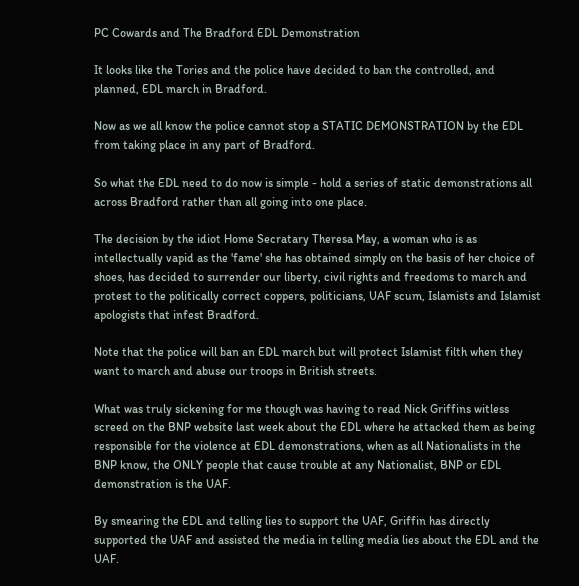PC Cowards and The Bradford EDL Demonstration

It looks like the Tories and the police have decided to ban the controlled, and planned, EDL march in Bradford.

Now as we all know the police cannot stop a STATIC DEMONSTRATION by the EDL from taking place in any part of Bradford.

So what the EDL need to do now is simple - hold a series of static demonstrations all across Bradford rather than all going into one place.

The decision by the idiot Home Secratary Theresa May, a woman who is as intellectually vapid as the 'fame' she has obtained simply on the basis of her choice of shoes, has decided to surrender our liberty, civil rights and freedoms to march and protest to the politically correct coppers, politicians, UAF scum, Islamists and Islamist apologists that infest Bradford.

Note that the police will ban an EDL march but will protect Islamist filth when they want to march and abuse our troops in British streets.

What was truly sickening for me though was having to read Nick Griffins witless screed on the BNP website last week about the EDL where he attacked them as being responsible for the violence at EDL demonstrations, when as all Nationalists in the BNP know, the ONLY people that cause trouble at any Nationalist, BNP or EDL demonstration is the UAF.

By smearing the EDL and telling lies to support the UAF, Griffin has directly supported the UAF and assisted the media in telling media lies about the EDL and the UAF.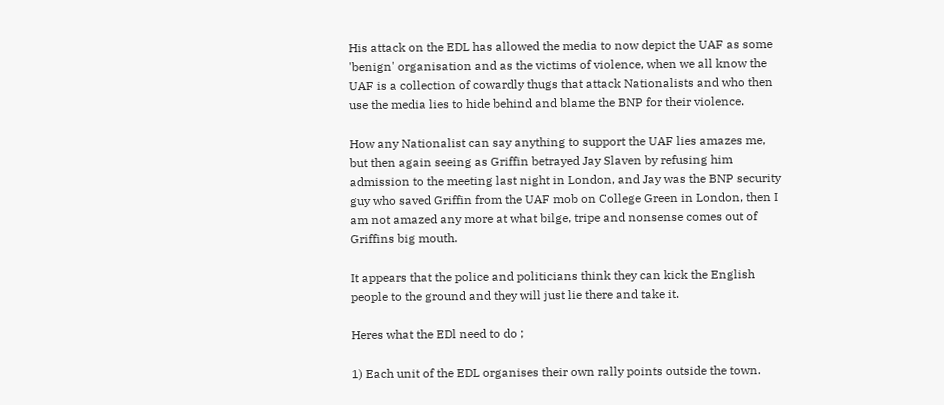His attack on the EDL has allowed the media to now depict the UAF as some 'benign' organisation and as the victims of violence, when we all know the UAF is a collection of cowardly thugs that attack Nationalists and who then use the media lies to hide behind and blame the BNP for their violence.

How any Nationalist can say anything to support the UAF lies amazes me, but then again seeing as Griffin betrayed Jay Slaven by refusing him admission to the meeting last night in London, and Jay was the BNP security guy who saved Griffin from the UAF mob on College Green in London, then I am not amazed any more at what bilge, tripe and nonsense comes out of Griffins big mouth.

It appears that the police and politicians think they can kick the English people to the ground and they will just lie there and take it.

Heres what the EDl need to do ;

1) Each unit of the EDL organises their own rally points outside the town.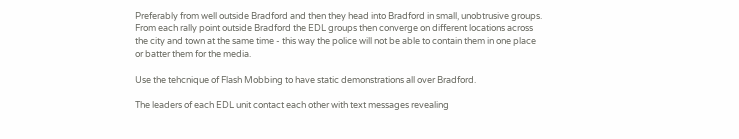Preferably from well outside Bradford and then they head into Bradford in small, unobtrusive groups. From each rally point outside Bradford the EDL groups then converge on different locations across the city and town at the same time - this way the police will not be able to contain them in one place or batter them for the media.

Use the tehcnique of Flash Mobbing to have static demonstrations all over Bradford.

The leaders of each EDL unit contact each other with text messages revealing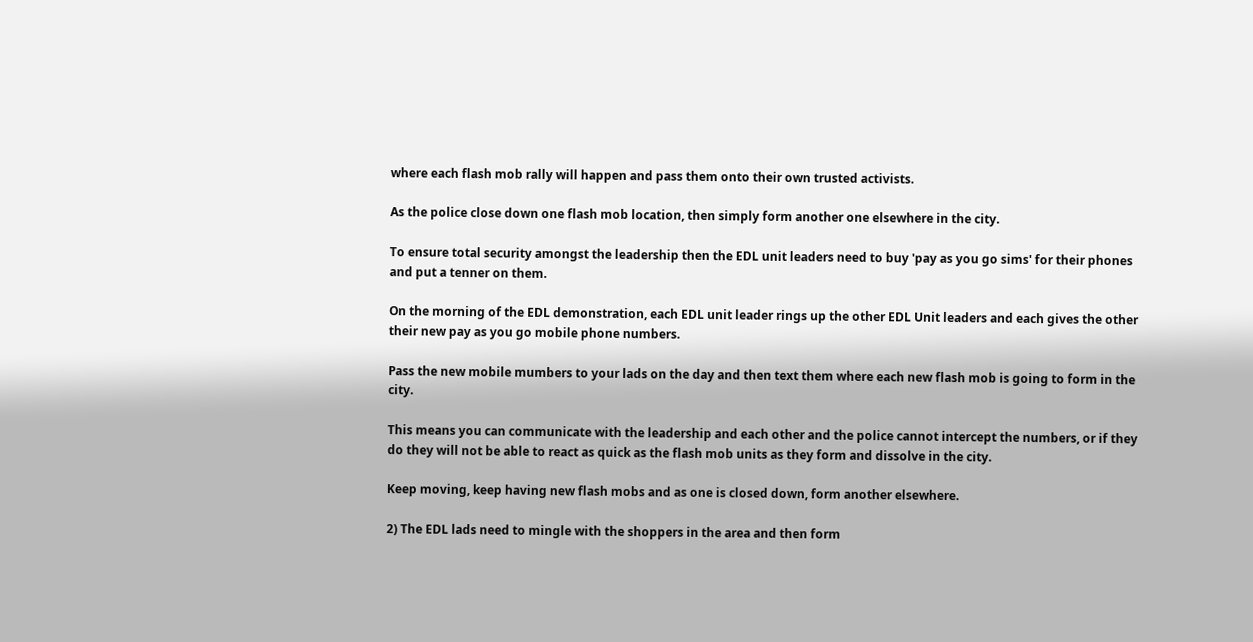where each flash mob rally will happen and pass them onto their own trusted activists.

As the police close down one flash mob location, then simply form another one elsewhere in the city.

To ensure total security amongst the leadership then the EDL unit leaders need to buy 'pay as you go sims' for their phones and put a tenner on them.

On the morning of the EDL demonstration, each EDL unit leader rings up the other EDL Unit leaders and each gives the other their new pay as you go mobile phone numbers.

Pass the new mobile mumbers to your lads on the day and then text them where each new flash mob is going to form in the city.

This means you can communicate with the leadership and each other and the police cannot intercept the numbers, or if they do they will not be able to react as quick as the flash mob units as they form and dissolve in the city.

Keep moving, keep having new flash mobs and as one is closed down, form another elsewhere.

2) The EDL lads need to mingle with the shoppers in the area and then form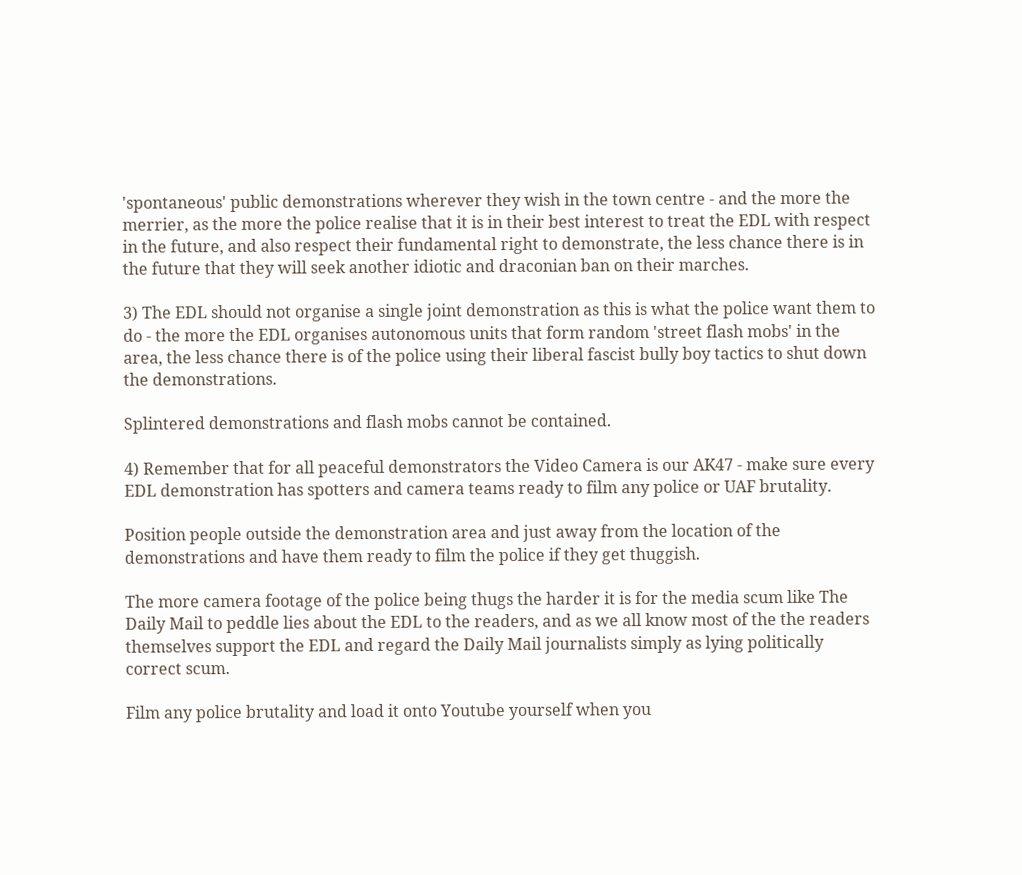'spontaneous' public demonstrations wherever they wish in the town centre - and the more the merrier, as the more the police realise that it is in their best interest to treat the EDL with respect in the future, and also respect their fundamental right to demonstrate, the less chance there is in the future that they will seek another idiotic and draconian ban on their marches.

3) The EDL should not organise a single joint demonstration as this is what the police want them to do - the more the EDL organises autonomous units that form random 'street flash mobs' in the area, the less chance there is of the police using their liberal fascist bully boy tactics to shut down the demonstrations.

Splintered demonstrations and flash mobs cannot be contained.

4) Remember that for all peaceful demonstrators the Video Camera is our AK47 - make sure every EDL demonstration has spotters and camera teams ready to film any police or UAF brutality.

Position people outside the demonstration area and just away from the location of the demonstrations and have them ready to film the police if they get thuggish.

The more camera footage of the police being thugs the harder it is for the media scum like The Daily Mail to peddle lies about the EDL to the readers, and as we all know most of the the readers themselves support the EDL and regard the Daily Mail journalists simply as lying politically correct scum.

Film any police brutality and load it onto Youtube yourself when you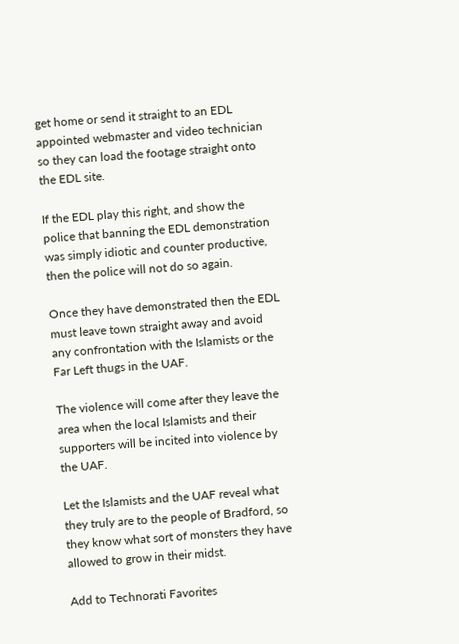get home or send it straight to an EDL appointed webmaster and video technician so they can load the footage straight onto the EDL site.

If the EDL play this right, and show the police that banning the EDL demonstration was simply idiotic and counter productive, then the police will not do so again.

Once they have demonstrated then the EDL must leave town straight away and avoid any confrontation with the Islamists or the Far Left thugs in the UAF.

The violence will come after they leave the area when the local Islamists and their supporters will be incited into violence by the UAF.

Let the Islamists and the UAF reveal what they truly are to the people of Bradford, so they know what sort of monsters they have allowed to grow in their midst.

Add to Technorati Favorites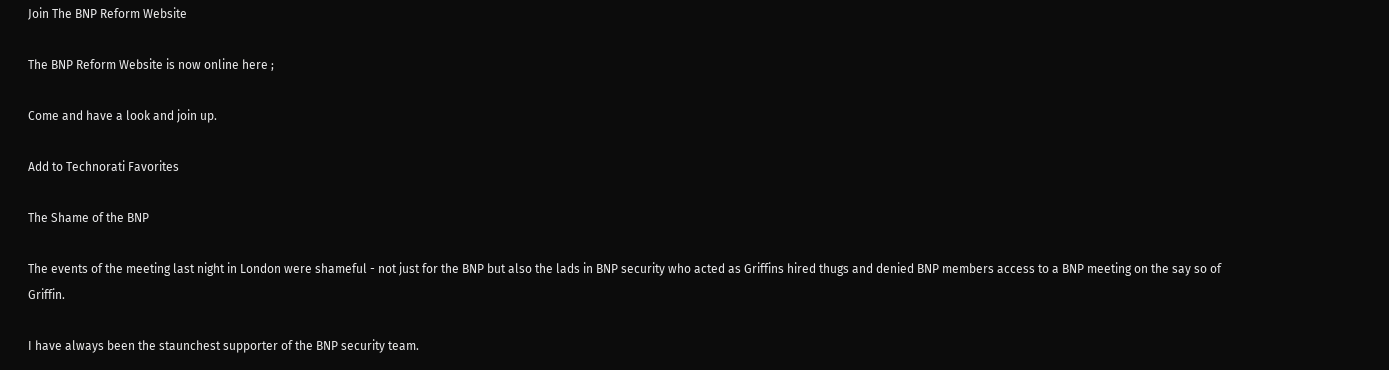Join The BNP Reform Website

The BNP Reform Website is now online here ;

Come and have a look and join up.

Add to Technorati Favorites

The Shame of the BNP

The events of the meeting last night in London were shameful - not just for the BNP but also the lads in BNP security who acted as Griffins hired thugs and denied BNP members access to a BNP meeting on the say so of Griffin.

I have always been the staunchest supporter of the BNP security team.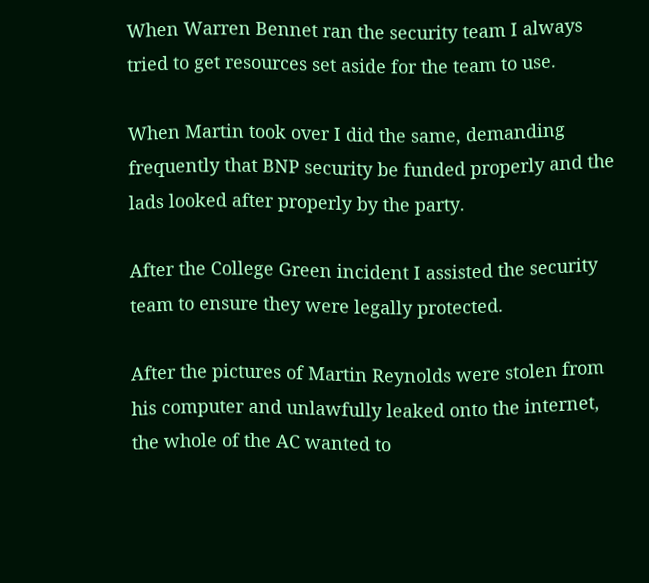When Warren Bennet ran the security team I always tried to get resources set aside for the team to use.

When Martin took over I did the same, demanding frequently that BNP security be funded properly and the lads looked after properly by the party.

After the College Green incident I assisted the security team to ensure they were legally protected.

After the pictures of Martin Reynolds were stolen from his computer and unlawfully leaked onto the internet, the whole of the AC wanted to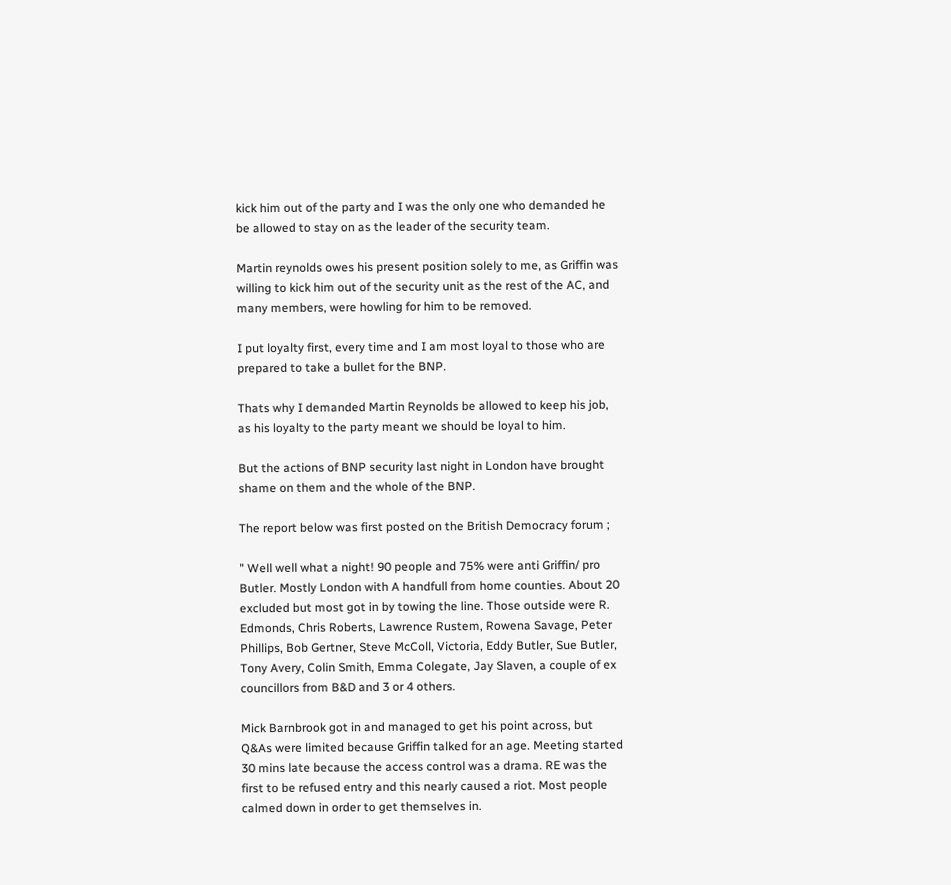kick him out of the party and I was the only one who demanded he be allowed to stay on as the leader of the security team.

Martin reynolds owes his present position solely to me, as Griffin was willing to kick him out of the security unit as the rest of the AC, and many members, were howling for him to be removed.

I put loyalty first, every time and I am most loyal to those who are prepared to take a bullet for the BNP.

Thats why I demanded Martin Reynolds be allowed to keep his job, as his loyalty to the party meant we should be loyal to him.

But the actions of BNP security last night in London have brought shame on them and the whole of the BNP.

The report below was first posted on the British Democracy forum ;

" Well well what a night! 90 people and 75% were anti Griffin/ pro Butler. Mostly London with A handfull from home counties. About 20 excluded but most got in by towing the line. Those outside were R. Edmonds, Chris Roberts, Lawrence Rustem, Rowena Savage, Peter Phillips, Bob Gertner, Steve McColl, Victoria, Eddy Butler, Sue Butler, Tony Avery, Colin Smith, Emma Colegate, Jay Slaven, a couple of ex councillors from B&D and 3 or 4 others.

Mick Barnbrook got in and managed to get his point across, but Q&As were limited because Griffin talked for an age. Meeting started 30 mins late because the access control was a drama. RE was the first to be refused entry and this nearly caused a riot. Most people calmed down in order to get themselves in.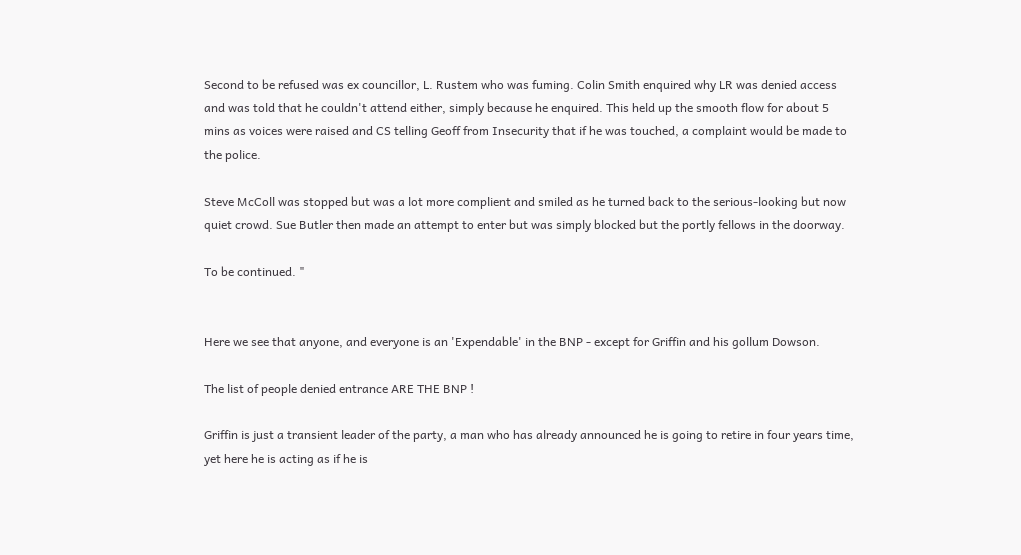Second to be refused was ex councillor, L. Rustem who was fuming. Colin Smith enquired why LR was denied access and was told that he couldn't attend either, simply because he enquired. This held up the smooth flow for about 5 mins as voices were raised and CS telling Geoff from Insecurity that if he was touched, a complaint would be made to the police.

Steve McColl was stopped but was a lot more complient and smiled as he turned back to the serious-looking but now quiet crowd. Sue Butler then made an attempt to enter but was simply blocked but the portly fellows in the doorway.

To be continued. "


Here we see that anyone, and everyone is an 'Expendable' in the BNP - except for Griffin and his gollum Dowson.

The list of people denied entrance ARE THE BNP !

Griffin is just a transient leader of the party, a man who has already announced he is going to retire in four years time, yet here he is acting as if he is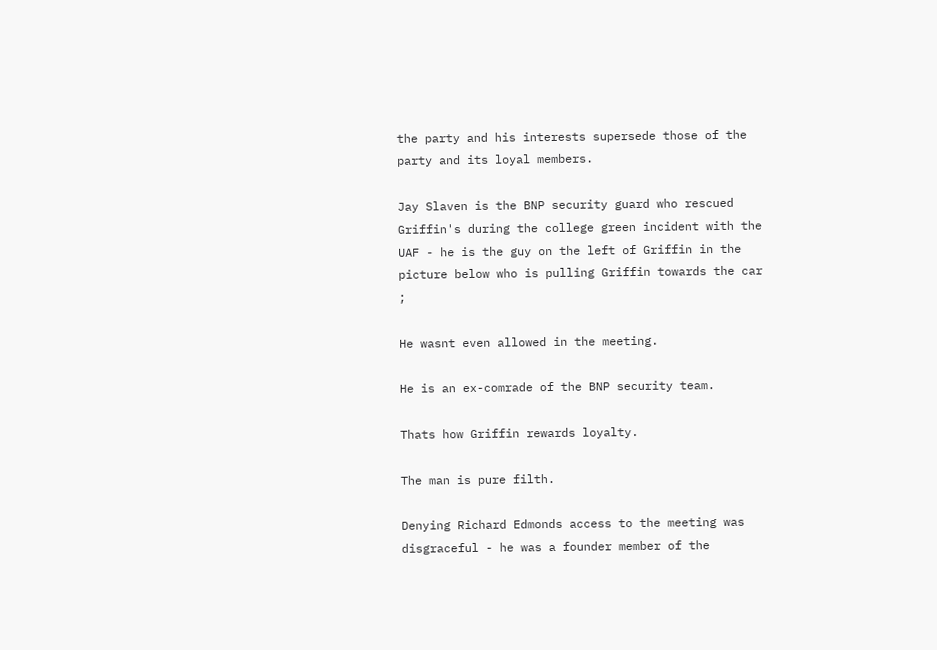the party and his interests supersede those of the party and its loyal members.

Jay Slaven is the BNP security guard who rescued Griffin's during the college green incident with the UAF - he is the guy on the left of Griffin in the picture below who is pulling Griffin towards the car ;

He wasnt even allowed in the meeting.

He is an ex-comrade of the BNP security team.

Thats how Griffin rewards loyalty.

The man is pure filth.

Denying Richard Edmonds access to the meeting was disgraceful - he was a founder member of the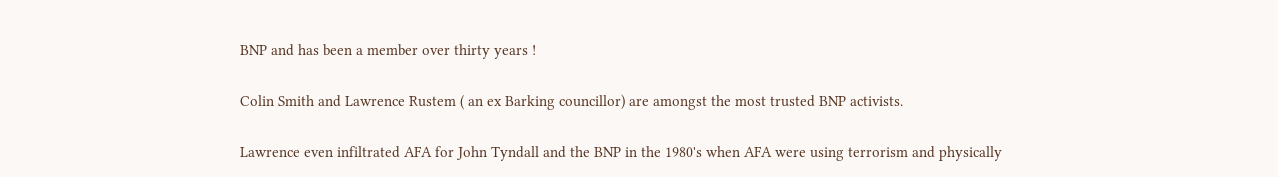BNP and has been a member over thirty years !

Colin Smith and Lawrence Rustem ( an ex Barking councillor) are amongst the most trusted BNP activists.

Lawrence even infiltrated AFA for John Tyndall and the BNP in the 1980's when AFA were using terrorism and physically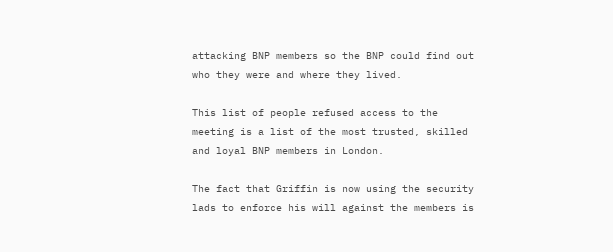attacking BNP members so the BNP could find out who they were and where they lived.

This list of people refused access to the meeting is a list of the most trusted, skilled and loyal BNP members in London.

The fact that Griffin is now using the security lads to enforce his will against the members is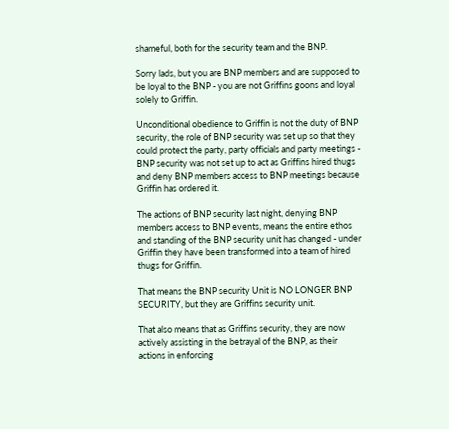shameful, both for the security team and the BNP.

Sorry lads, but you are BNP members and are supposed to be loyal to the BNP - you are not Griffins goons and loyal solely to Griffin.

Unconditional obedience to Griffin is not the duty of BNP security, the role of BNP security was set up so that they could protect the party, party officials and party meetings - BNP security was not set up to act as Griffins hired thugs and deny BNP members access to BNP meetings because Griffin has ordered it.

The actions of BNP security last night, denying BNP members access to BNP events, means the entire ethos and standing of the BNP security unit has changed - under Griffin they have been transformed into a team of hired thugs for Griffin.

That means the BNP security Unit is NO LONGER BNP SECURITY, but they are Griffins security unit.

That also means that as Griffins security, they are now actively assisting in the betrayal of the BNP, as their actions in enforcing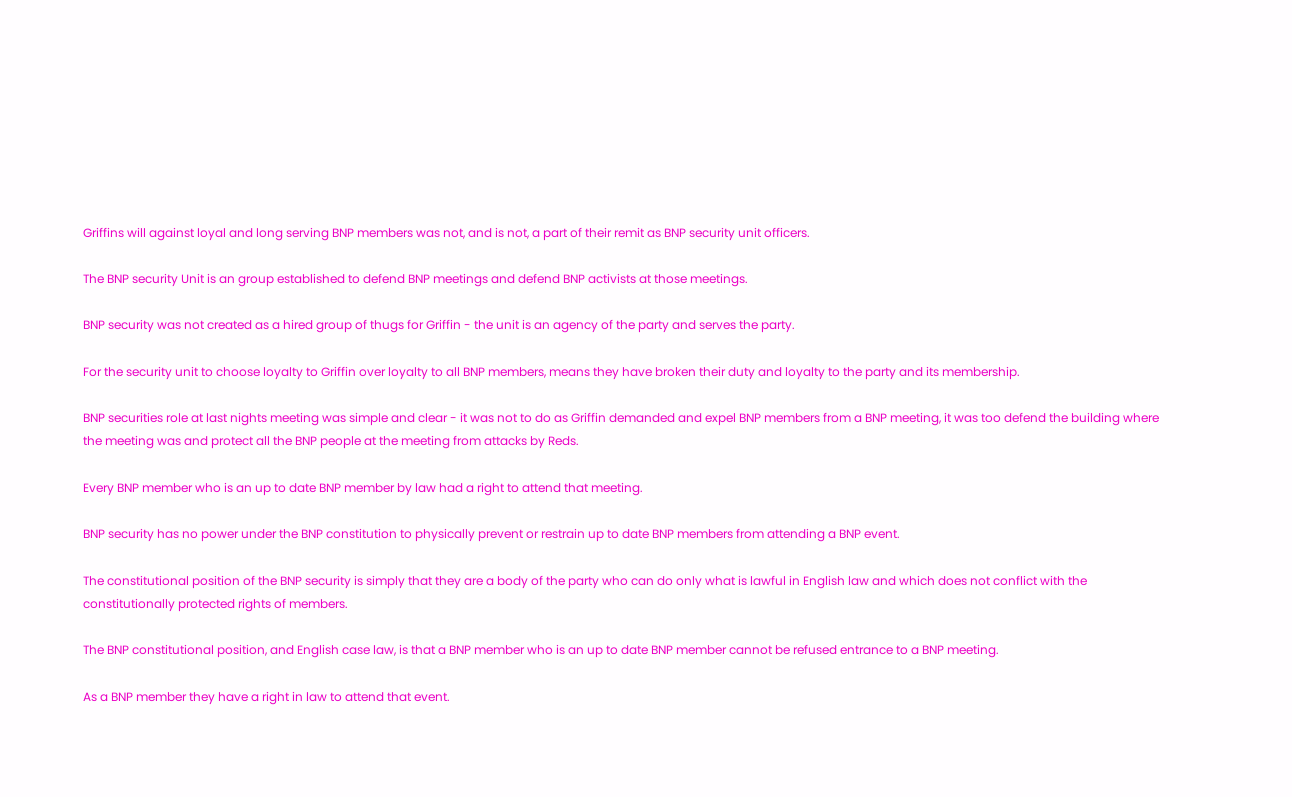Griffins will against loyal and long serving BNP members was not, and is not, a part of their remit as BNP security unit officers.

The BNP security Unit is an group established to defend BNP meetings and defend BNP activists at those meetings.

BNP security was not created as a hired group of thugs for Griffin - the unit is an agency of the party and serves the party.

For the security unit to choose loyalty to Griffin over loyalty to all BNP members, means they have broken their duty and loyalty to the party and its membership.

BNP securities role at last nights meeting was simple and clear - it was not to do as Griffin demanded and expel BNP members from a BNP meeting, it was too defend the building where the meeting was and protect all the BNP people at the meeting from attacks by Reds.

Every BNP member who is an up to date BNP member by law had a right to attend that meeting.

BNP security has no power under the BNP constitution to physically prevent or restrain up to date BNP members from attending a BNP event.

The constitutional position of the BNP security is simply that they are a body of the party who can do only what is lawful in English law and which does not conflict with the constitutionally protected rights of members.

The BNP constitutional position, and English case law, is that a BNP member who is an up to date BNP member cannot be refused entrance to a BNP meeting.

As a BNP member they have a right in law to attend that event.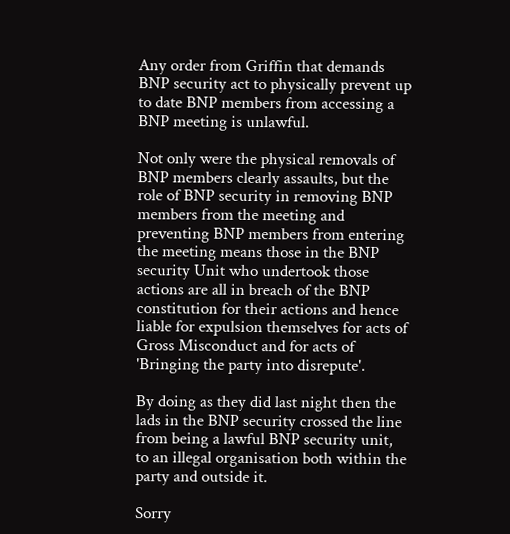Any order from Griffin that demands BNP security act to physically prevent up to date BNP members from accessing a BNP meeting is unlawful.

Not only were the physical removals of BNP members clearly assaults, but the role of BNP security in removing BNP members from the meeting and preventing BNP members from entering the meeting means those in the BNP security Unit who undertook those actions are all in breach of the BNP constitution for their actions and hence liable for expulsion themselves for acts of Gross Misconduct and for acts of 'Bringing the party into disrepute'.

By doing as they did last night then the lads in the BNP security crossed the line from being a lawful BNP security unit, to an illegal organisation both within the party and outside it.

Sorry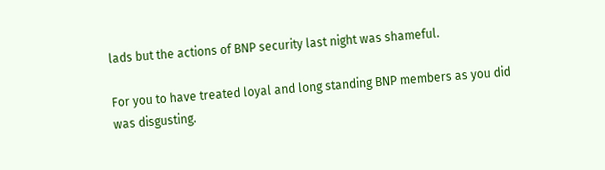lads but the actions of BNP security last night was shameful.

For you to have treated loyal and long standing BNP members as you did was disgusting.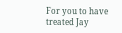For you to have treated Jay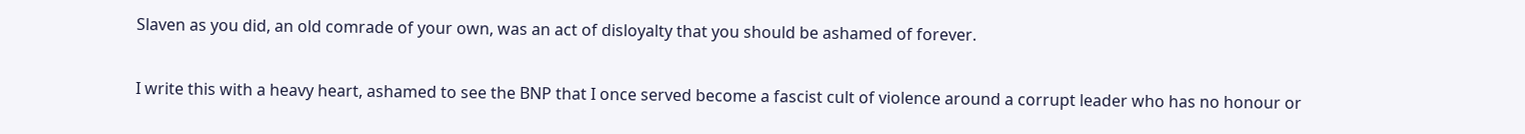Slaven as you did, an old comrade of your own, was an act of disloyalty that you should be ashamed of forever.

I write this with a heavy heart, ashamed to see the BNP that I once served become a fascist cult of violence around a corrupt leader who has no honour or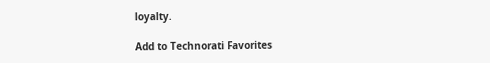loyalty.

Add to Technorati Favorites